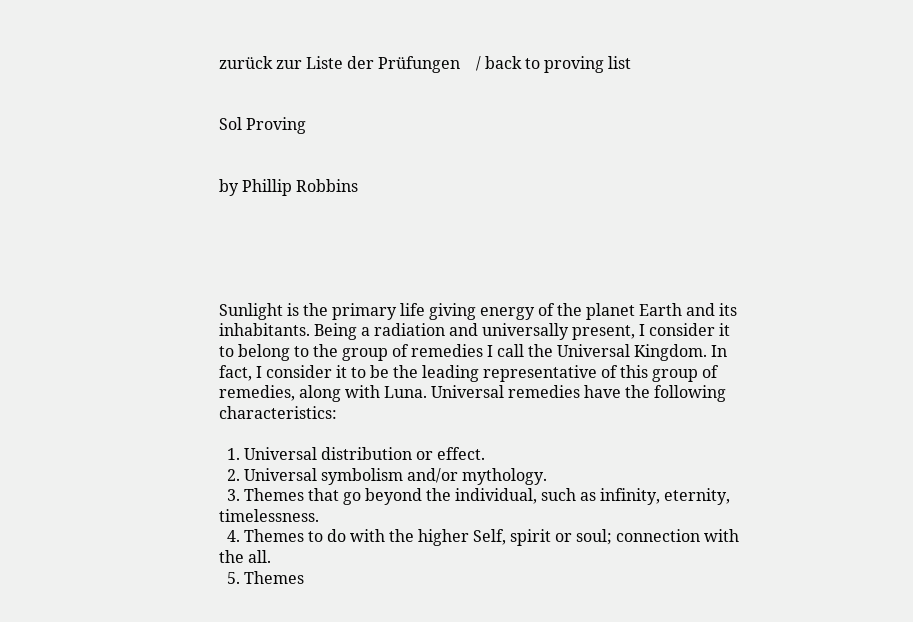zurück zur Liste der Prüfungen    / back to proving list


Sol Proving


by Phillip Robbins





Sunlight is the primary life giving energy of the planet Earth and its inhabitants. Being a radiation and universally present, I consider it to belong to the group of remedies I call the Universal Kingdom. In fact, I consider it to be the leading representative of this group of remedies, along with Luna. Universal remedies have the following characteristics:

  1. Universal distribution or effect.
  2. Universal symbolism and/or mythology.
  3. Themes that go beyond the individual, such as infinity, eternity, timelessness.
  4. Themes to do with the higher Self, spirit or soul; connection with the all.
  5. Themes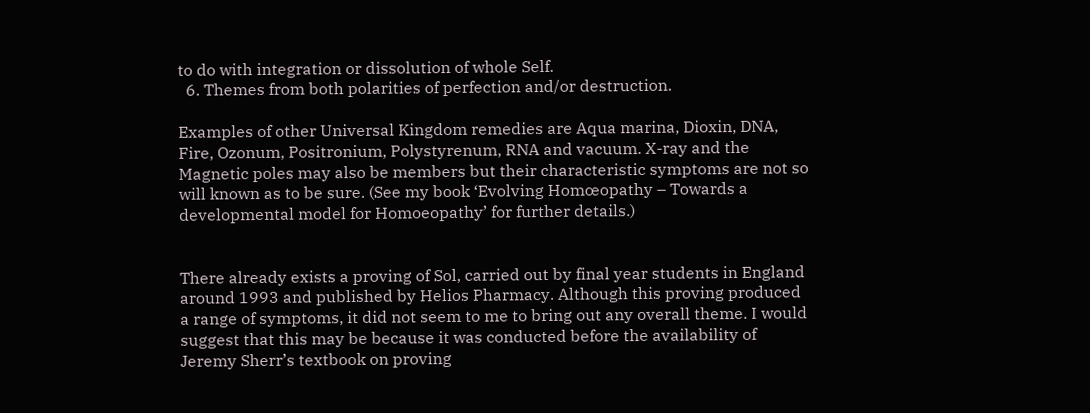to do with integration or dissolution of whole Self.
  6. Themes from both polarities of perfection and/or destruction.

Examples of other Universal Kingdom remedies are Aqua marina, Dioxin, DNA, Fire, Ozonum, Positronium, Polystyrenum, RNA and vacuum. X-ray and the Magnetic poles may also be members but their characteristic symptoms are not so will known as to be sure. (See my book ‘Evolving Homœopathy – Towards a developmental model for Homoeopathy’ for further details.)


There already exists a proving of Sol, carried out by final year students in England around 1993 and published by Helios Pharmacy. Although this proving produced a range of symptoms, it did not seem to me to bring out any overall theme. I would suggest that this may be because it was conducted before the availability of Jeremy Sherr’s textbook on proving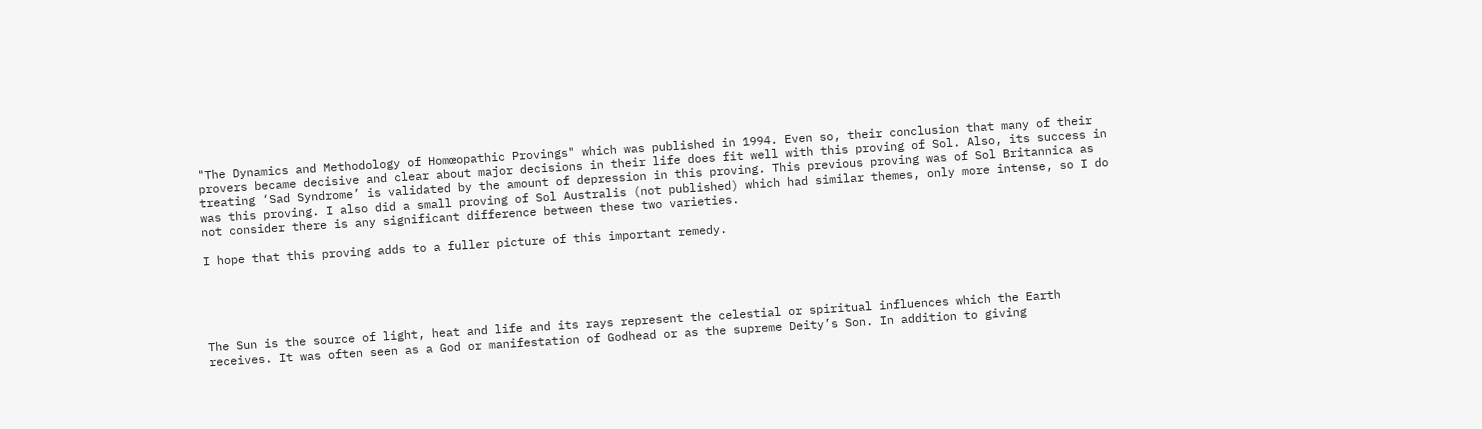"The Dynamics and Methodology of Homœopathic Provings" which was published in 1994. Even so, their conclusion that many of their provers became decisive and clear about major decisions in their life does fit well with this proving of Sol. Also, its success in treating ‘Sad Syndrome’ is validated by the amount of depression in this proving. This previous proving was of Sol Britannica as was this proving. I also did a small proving of Sol Australis (not published) which had similar themes, only more intense, so I do not consider there is any significant difference between these two varieties.

I hope that this proving adds to a fuller picture of this important remedy.





The Sun is the source of light, heat and life and its rays represent the celestial or spiritual influences which the Earth receives. It was often seen as a God or manifestation of Godhead or as the supreme Deity’s Son. In addition to giving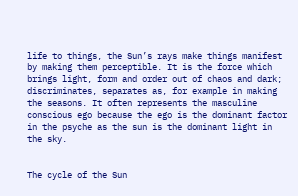life to things, the Sun’s rays make things manifest by making them perceptible. It is the force which brings light, form and order out of chaos and dark; discriminates, separates as, for example in making the seasons. It often represents the masculine conscious ego because the ego is the dominant factor in the psyche as the sun is the dominant light in the sky.


The cycle of the Sun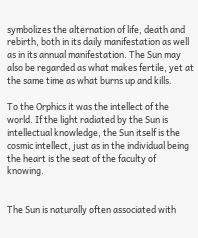symbolizes the alternation of life, death and rebirth, both in its daily manifestation as well as in its annual manifestation. The Sun may also be regarded as what makes fertile, yet at the same time as what burns up and kills.

To the Orphics it was the intellect of the world. If the light radiated by the Sun is intellectual knowledge, the Sun itself is the cosmic intellect, just as in the individual being the heart is the seat of the faculty of knowing.


The Sun is naturally often associated with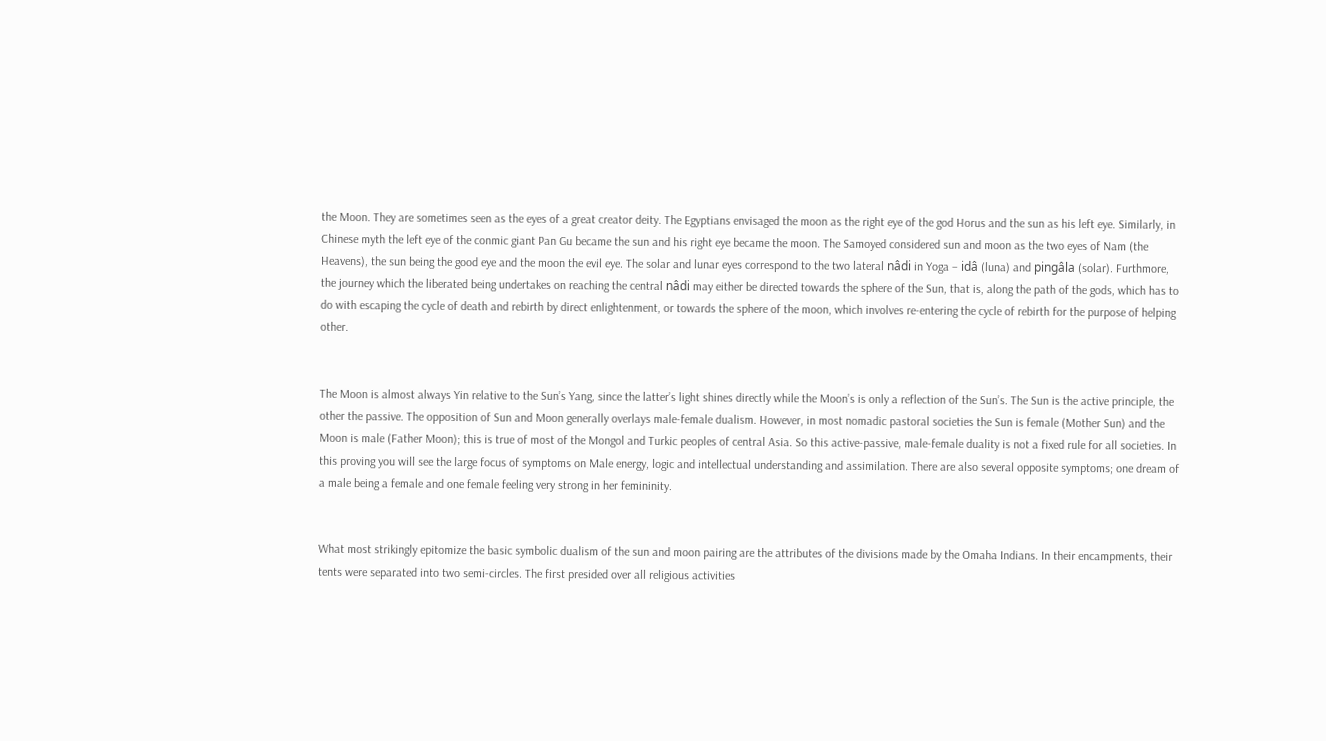the Moon. They are sometimes seen as the eyes of a great creator deity. The Egyptians envisaged the moon as the right eye of the god Horus and the sun as his left eye. Similarly, in Chinese myth the left eye of the conmic giant Pan Gu became the sun and his right eye became the moon. The Samoyed considered sun and moon as the two eyes of Nam (the Heavens), the sun being the good eye and the moon the evil eye. The solar and lunar eyes correspond to the two lateral nâdi in Yoga – idâ (luna) and pingâla (solar). Furthmore, the journey which the liberated being undertakes on reaching the central nâdi may either be directed towards the sphere of the Sun, that is, along the path of the gods, which has to do with escaping the cycle of death and rebirth by direct enlightenment, or towards the sphere of the moon, which involves re-entering the cycle of rebirth for the purpose of helping other.


The Moon is almost always Yin relative to the Sun’s Yang, since the latter’s light shines directly while the Moon’s is only a reflection of the Sun’s. The Sun is the active principle, the other the passive. The opposition of Sun and Moon generally overlays male-female dualism. However, in most nomadic pastoral societies the Sun is female (Mother Sun) and the Moon is male (Father Moon); this is true of most of the Mongol and Turkic peoples of central Asia. So this active-passive, male-female duality is not a fixed rule for all societies. In this proving you will see the large focus of symptoms on Male energy, logic and intellectual understanding and assimilation. There are also several opposite symptoms; one dream of a male being a female and one female feeling very strong in her femininity.


What most strikingly epitomize the basic symbolic dualism of the sun and moon pairing are the attributes of the divisions made by the Omaha Indians. In their encampments, their tents were separated into two semi-circles. The first presided over all religious activities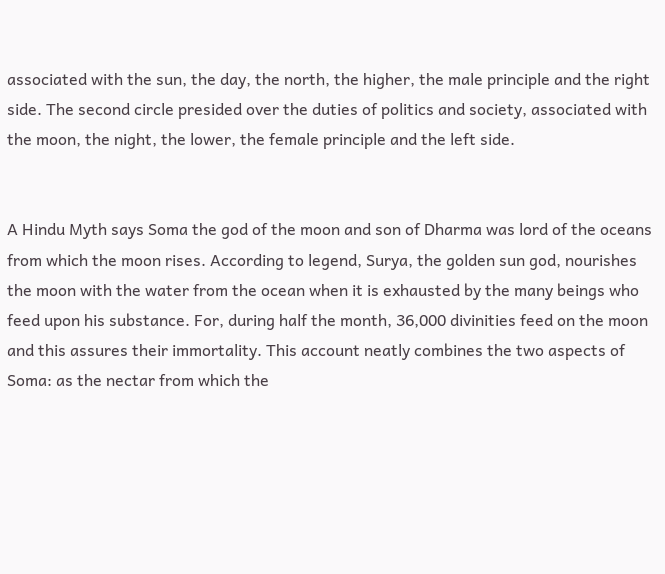associated with the sun, the day, the north, the higher, the male principle and the right side. The second circle presided over the duties of politics and society, associated with the moon, the night, the lower, the female principle and the left side.


A Hindu Myth says Soma the god of the moon and son of Dharma was lord of the oceans from which the moon rises. According to legend, Surya, the golden sun god, nourishes the moon with the water from the ocean when it is exhausted by the many beings who feed upon his substance. For, during half the month, 36,000 divinities feed on the moon and this assures their immortality. This account neatly combines the two aspects of Soma: as the nectar from which the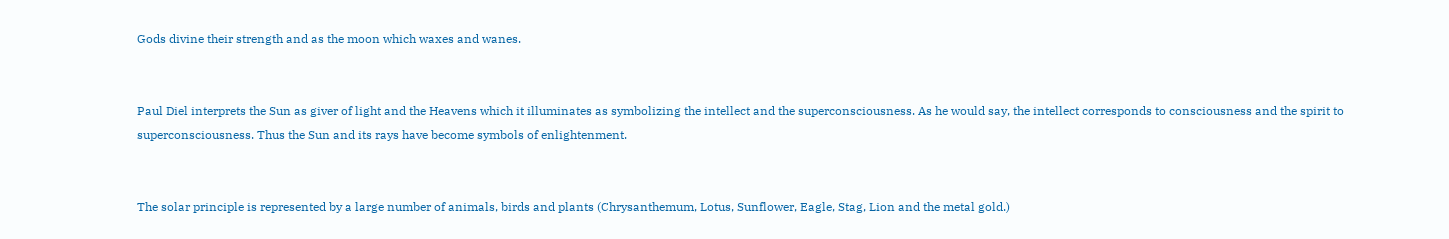Gods divine their strength and as the moon which waxes and wanes.


Paul Diel interprets the Sun as giver of light and the Heavens which it illuminates as symbolizing the intellect and the superconsciousness. As he would say, the intellect corresponds to consciousness and the spirit to superconsciousness. Thus the Sun and its rays have become symbols of enlightenment.


The solar principle is represented by a large number of animals, birds and plants (Chrysanthemum, Lotus, Sunflower, Eagle, Stag, Lion and the metal gold.)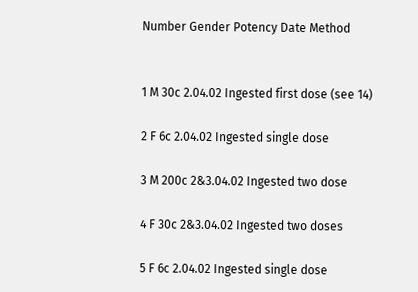Number Gender Potency Date Method


1 M 30c 2.04.02 Ingested first dose (see 14)

2 F 6c 2.04.02 Ingested single dose

3 M 200c 2&3.04.02 Ingested two dose

4 F 30c 2&3.04.02 Ingested two doses

5 F 6c 2.04.02 Ingested single dose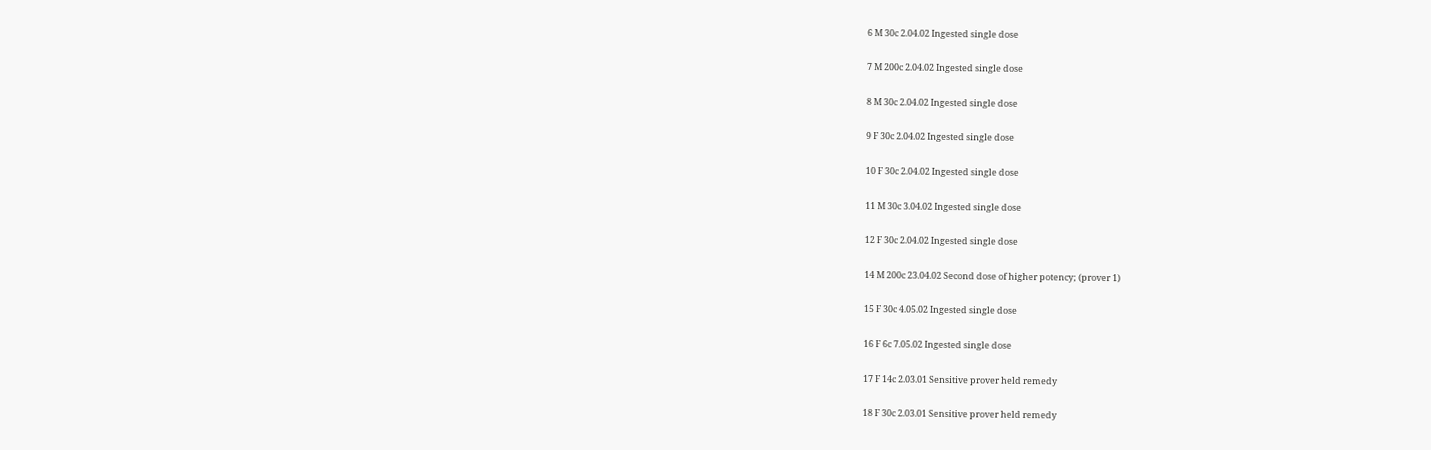6 M 30c 2.04.02 Ingested single dose

7 M 200c 2.04.02 Ingested single dose

8 M 30c 2.04.02 Ingested single dose

9 F 30c 2.04.02 Ingested single dose

10 F 30c 2.04.02 Ingested single dose

11 M 30c 3.04.02 Ingested single dose

12 F 30c 2.04.02 Ingested single dose

14 M 200c 23.04.02 Second dose of higher potency; (prover 1)

15 F 30c 4.05.02 Ingested single dose

16 F 6c 7.05.02 Ingested single dose

17 F 14c 2.03.01 Sensitive prover held remedy

18 F 30c 2.03.01 Sensitive prover held remedy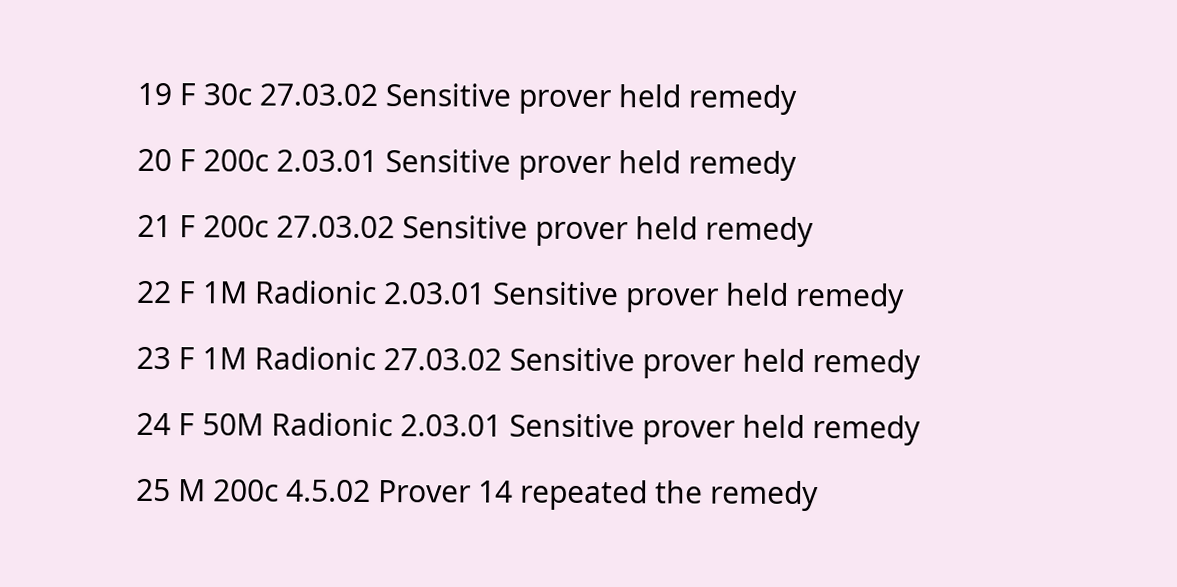19 F 30c 27.03.02 Sensitive prover held remedy

20 F 200c 2.03.01 Sensitive prover held remedy

21 F 200c 27.03.02 Sensitive prover held remedy

22 F 1M Radionic 2.03.01 Sensitive prover held remedy

23 F 1M Radionic 27.03.02 Sensitive prover held remedy

24 F 50M Radionic 2.03.01 Sensitive prover held remedy

25 M 200c 4.5.02 Prover 14 repeated the remedy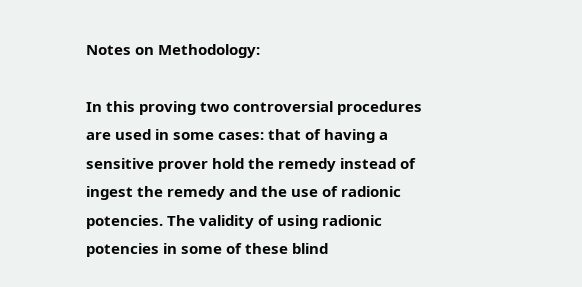Notes on Methodology:

In this proving two controversial procedures are used in some cases: that of having a sensitive prover hold the remedy instead of ingest the remedy and the use of radionic potencies. The validity of using radionic potencies in some of these blind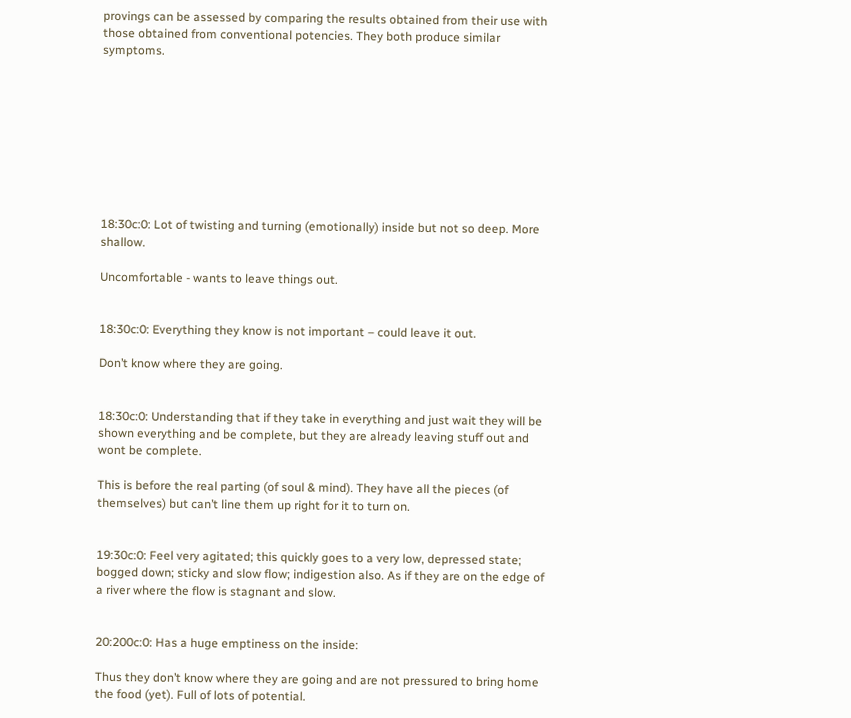provings can be assessed by comparing the results obtained from their use with those obtained from conventional potencies. They both produce similar symptoms.









18:30c:0: Lot of twisting and turning (emotionally) inside but not so deep. More shallow.

Uncomfortable - wants to leave things out.


18:30c:0: Everything they know is not important – could leave it out.

Don’t know where they are going.


18:30c:0: Understanding that if they take in everything and just wait they will be shown everything and be complete, but they are already leaving stuff out and wont be complete.

This is before the real parting (of soul & mind). They have all the pieces (of themselves) but can’t line them up right for it to turn on.


19:30c:0: Feel very agitated; this quickly goes to a very low, depressed state; bogged down; sticky and slow flow; indigestion also. As if they are on the edge of a river where the flow is stagnant and slow.


20:200c:0: Has a huge emptiness on the inside:

Thus they don’t know where they are going and are not pressured to bring home the food (yet). Full of lots of potential.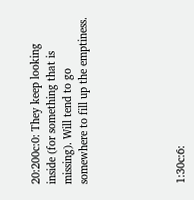20:200c:0: They keep looking inside (for something that is missing). Will tend to go somewhere to fill up the emptiness.





1:30c:6: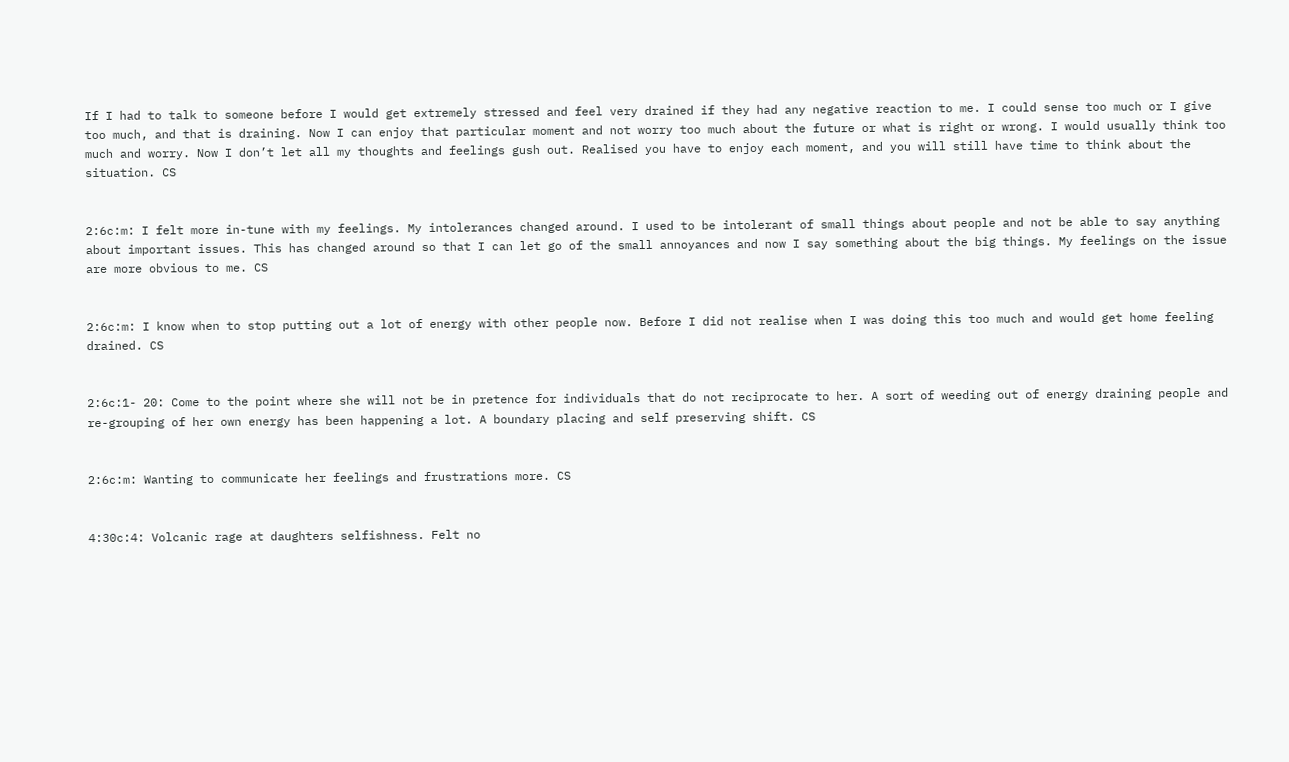If I had to talk to someone before I would get extremely stressed and feel very drained if they had any negative reaction to me. I could sense too much or I give too much, and that is draining. Now I can enjoy that particular moment and not worry too much about the future or what is right or wrong. I would usually think too much and worry. Now I don’t let all my thoughts and feelings gush out. Realised you have to enjoy each moment, and you will still have time to think about the situation. CS


2:6c:m: I felt more in-tune with my feelings. My intolerances changed around. I used to be intolerant of small things about people and not be able to say anything about important issues. This has changed around so that I can let go of the small annoyances and now I say something about the big things. My feelings on the issue are more obvious to me. CS


2:6c:m: I know when to stop putting out a lot of energy with other people now. Before I did not realise when I was doing this too much and would get home feeling drained. CS


2:6c:1- 20: Come to the point where she will not be in pretence for individuals that do not reciprocate to her. A sort of weeding out of energy draining people and re-grouping of her own energy has been happening a lot. A boundary placing and self preserving shift. CS


2:6c:m: Wanting to communicate her feelings and frustrations more. CS


4:30c:4: Volcanic rage at daughters selfishness. Felt no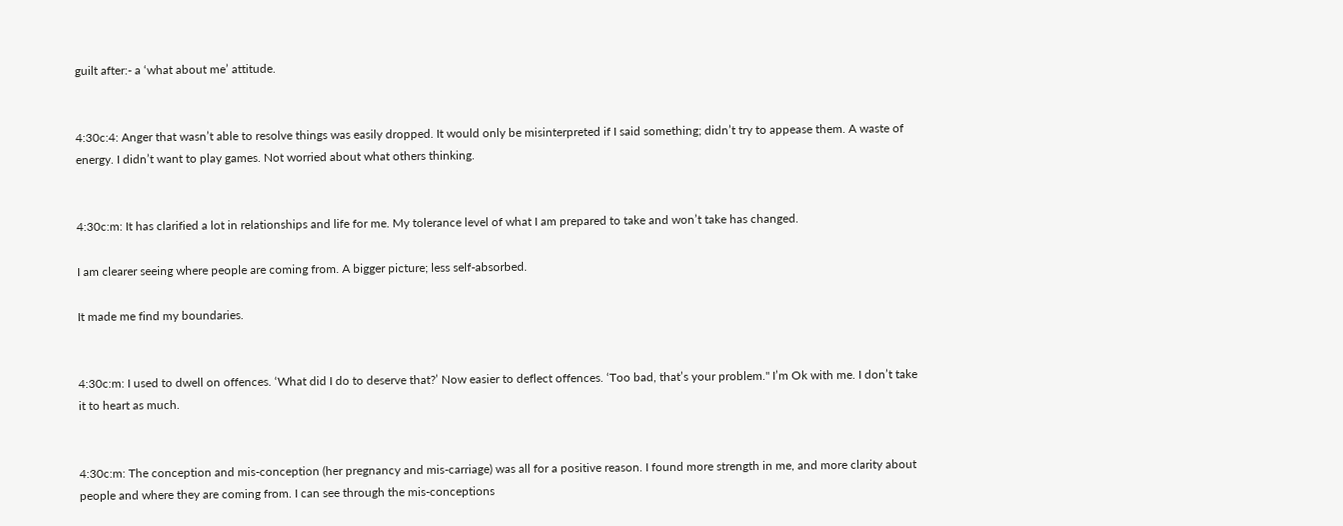guilt after:- a ‘what about me’ attitude.


4:30c:4: Anger that wasn’t able to resolve things was easily dropped. It would only be misinterpreted if I said something; didn’t try to appease them. A waste of energy. I didn’t want to play games. Not worried about what others thinking.


4:30c:m: It has clarified a lot in relationships and life for me. My tolerance level of what I am prepared to take and won’t take has changed.

I am clearer seeing where people are coming from. A bigger picture; less self-absorbed.

It made me find my boundaries.


4:30c:m: I used to dwell on offences. ‘What did I do to deserve that?’ Now easier to deflect offences. ‘Too bad, that’s your problem." I’m Ok with me. I don’t take it to heart as much.


4:30c:m: The conception and mis-conception (her pregnancy and mis-carriage) was all for a positive reason. I found more strength in me, and more clarity about people and where they are coming from. I can see through the mis-conceptions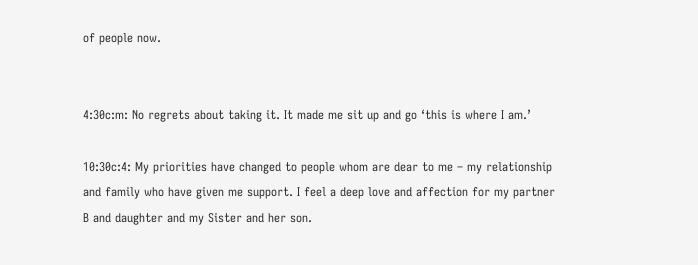of people now.


4:30c:m: No regrets about taking it. It made me sit up and go ‘this is where I am.’

10:30c:4: My priorities have changed to people whom are dear to me – my relationship and family who have given me support. I feel a deep love and affection for my partner B and daughter and my Sister and her son.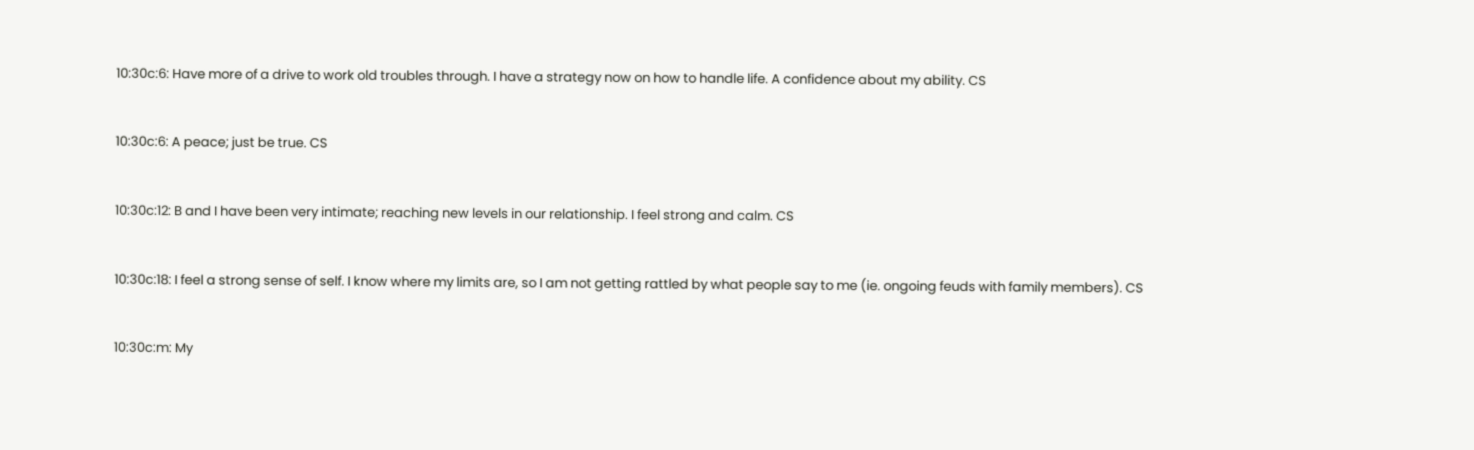10:30c:6: Have more of a drive to work old troubles through. I have a strategy now on how to handle life. A confidence about my ability. CS


10:30c:6: A peace; just be true. CS


10:30c:12: B and I have been very intimate; reaching new levels in our relationship. I feel strong and calm. CS


10:30c:18: I feel a strong sense of self. I know where my limits are, so I am not getting rattled by what people say to me (ie. ongoing feuds with family members). CS


10:30c:m: My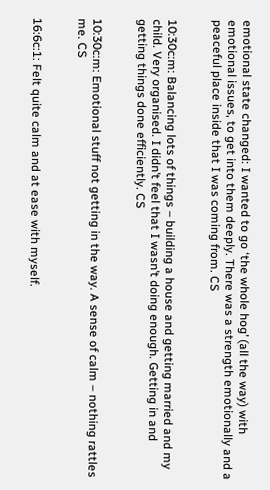emotional state changed: I wanted to go ‘the whole hog’ (all the way) with emotional issues, to get into them deeply. There was a strength emotionally and a peaceful place inside that I was coming from. CS


10:30c:m: Balancing lots of things – building a house and getting married and my child. Very organised. I didn’t feel that I wasn’t doing enough. Getting in and getting things done efficiently. CS


10:30c:m: Emotional stuff not getting in the way. A sense of calm – nothing rattles me. CS


16:6c:1: Felt quite calm and at ease with myself.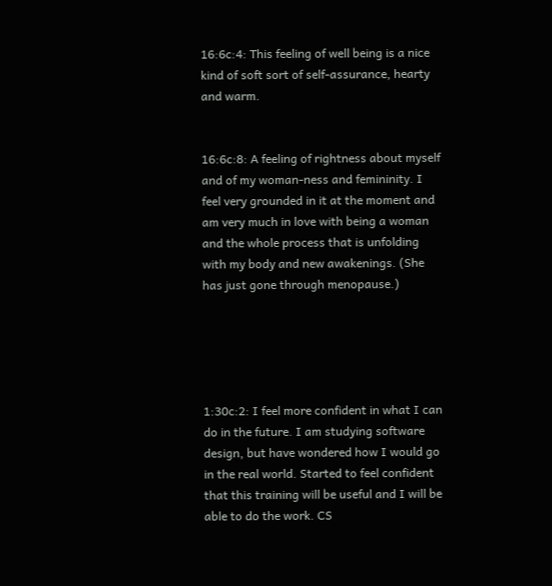16:6c:4: This feeling of well being is a nice kind of soft sort of self-assurance, hearty and warm.


16:6c:8: A feeling of rightness about myself and of my woman-ness and femininity. I feel very grounded in it at the moment and am very much in love with being a woman and the whole process that is unfolding with my body and new awakenings. (She has just gone through menopause.)





1:30c:2: I feel more confident in what I can do in the future. I am studying software design, but have wondered how I would go in the real world. Started to feel confident that this training will be useful and I will be able to do the work. CS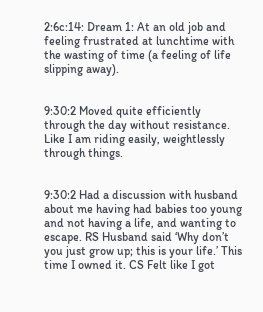2:6c:14: Dream 1: At an old job and feeling frustrated at lunchtime with the wasting of time (a feeling of life slipping away).


9:30:2 Moved quite efficiently through the day without resistance. Like I am riding easily, weightlessly through things.


9:30:2 Had a discussion with husband about me having had babies too young and not having a life, and wanting to escape. RS Husband said ‘Why don’t you just grow up; this is your life.’ This time I owned it. CS Felt like I got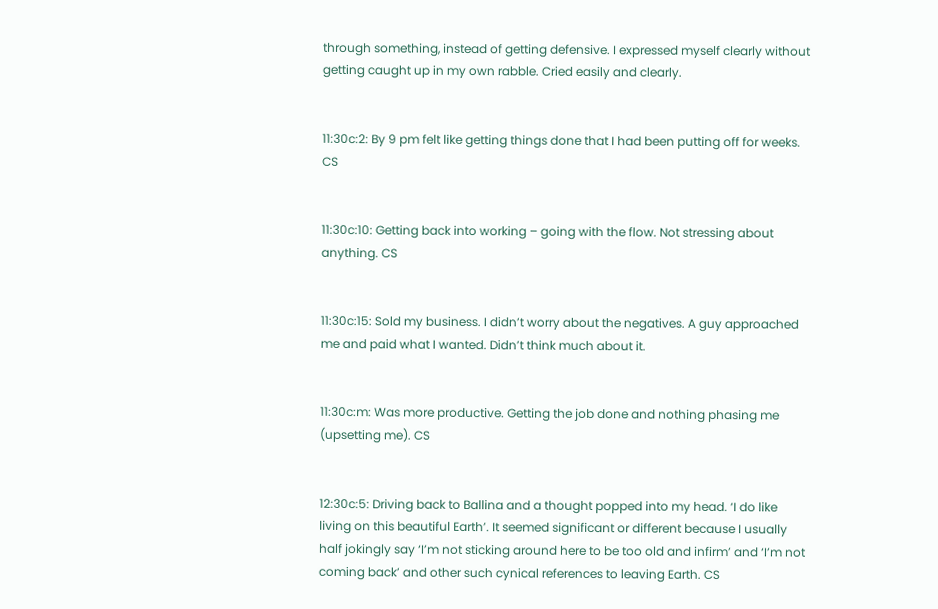through something, instead of getting defensive. I expressed myself clearly without getting caught up in my own rabble. Cried easily and clearly.


11:30c:2: By 9 pm felt like getting things done that I had been putting off for weeks. CS


11:30c:10: Getting back into working – going with the flow. Not stressing about anything. CS


11:30c:15: Sold my business. I didn’t worry about the negatives. A guy approached me and paid what I wanted. Didn’t think much about it.


11:30c:m: Was more productive. Getting the job done and nothing phasing me (upsetting me). CS


12:30c:5: Driving back to Ballina and a thought popped into my head. ‘I do like living on this beautiful Earth’. It seemed significant or different because I usually half jokingly say ‘I’m not sticking around here to be too old and infirm’ and ‘I’m not coming back’ and other such cynical references to leaving Earth. CS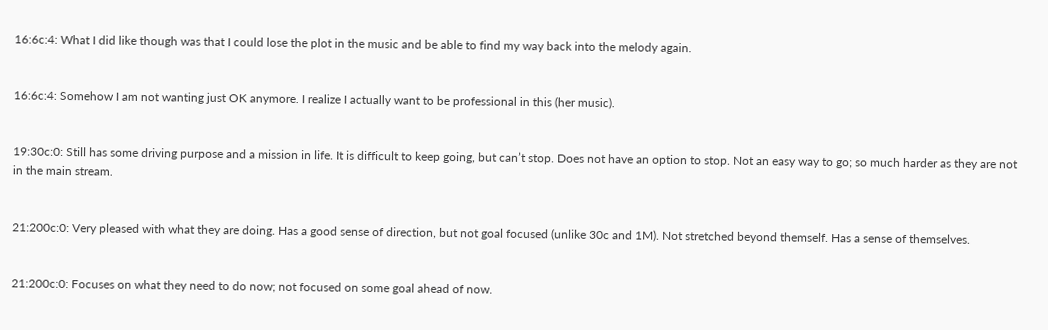16:6c:4: What I did like though was that I could lose the plot in the music and be able to find my way back into the melody again.


16:6c:4: Somehow I am not wanting just OK anymore. I realize I actually want to be professional in this (her music).


19:30c:0: Still has some driving purpose and a mission in life. It is difficult to keep going, but can’t stop. Does not have an option to stop. Not an easy way to go; so much harder as they are not in the main stream.


21:200c:0: Very pleased with what they are doing. Has a good sense of direction, but not goal focused (unlike 30c and 1M). Not stretched beyond themself. Has a sense of themselves.


21:200c:0: Focuses on what they need to do now; not focused on some goal ahead of now.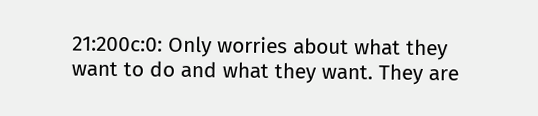21:200c:0: Only worries about what they want to do and what they want. They are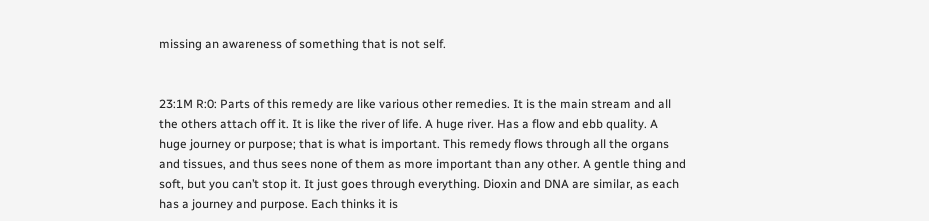missing an awareness of something that is not self.


23:1M R:0: Parts of this remedy are like various other remedies. It is the main stream and all the others attach off it. It is like the river of life. A huge river. Has a flow and ebb quality. A huge journey or purpose; that is what is important. This remedy flows through all the organs and tissues, and thus sees none of them as more important than any other. A gentle thing and soft, but you can’t stop it. It just goes through everything. Dioxin and DNA are similar, as each has a journey and purpose. Each thinks it is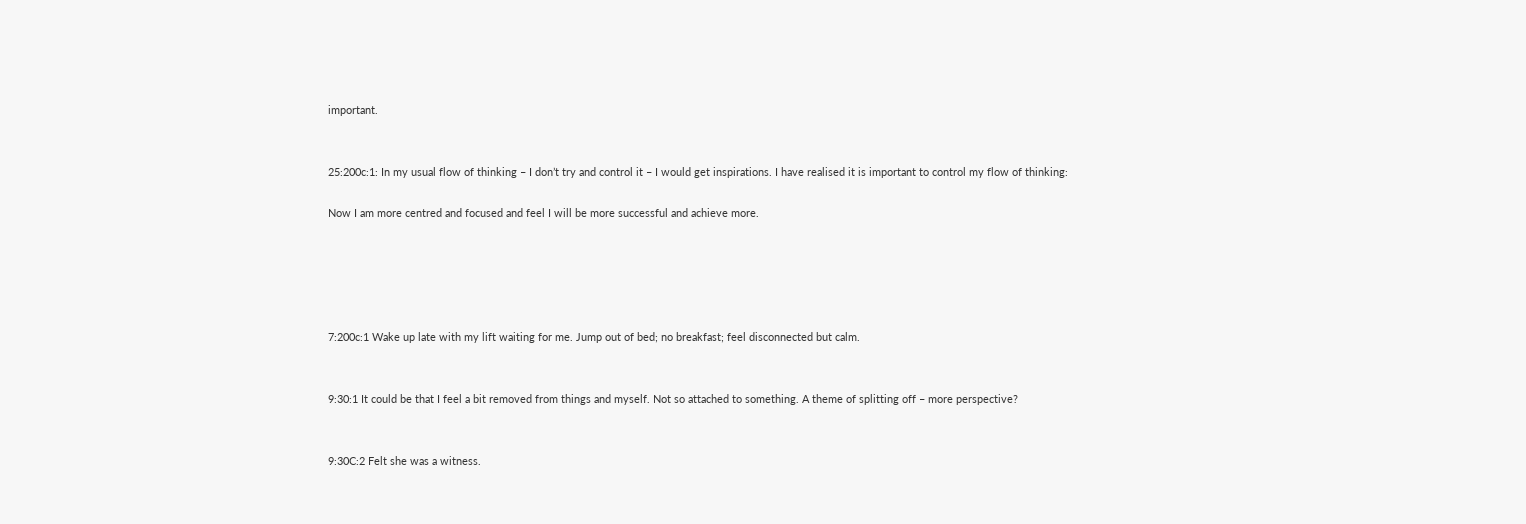important.


25:200c:1: In my usual flow of thinking – I don’t try and control it – I would get inspirations. I have realised it is important to control my flow of thinking:

Now I am more centred and focused and feel I will be more successful and achieve more.





7:200c:1 Wake up late with my lift waiting for me. Jump out of bed; no breakfast; feel disconnected but calm.


9:30:1 It could be that I feel a bit removed from things and myself. Not so attached to something. A theme of splitting off – more perspective?


9:30C:2 Felt she was a witness.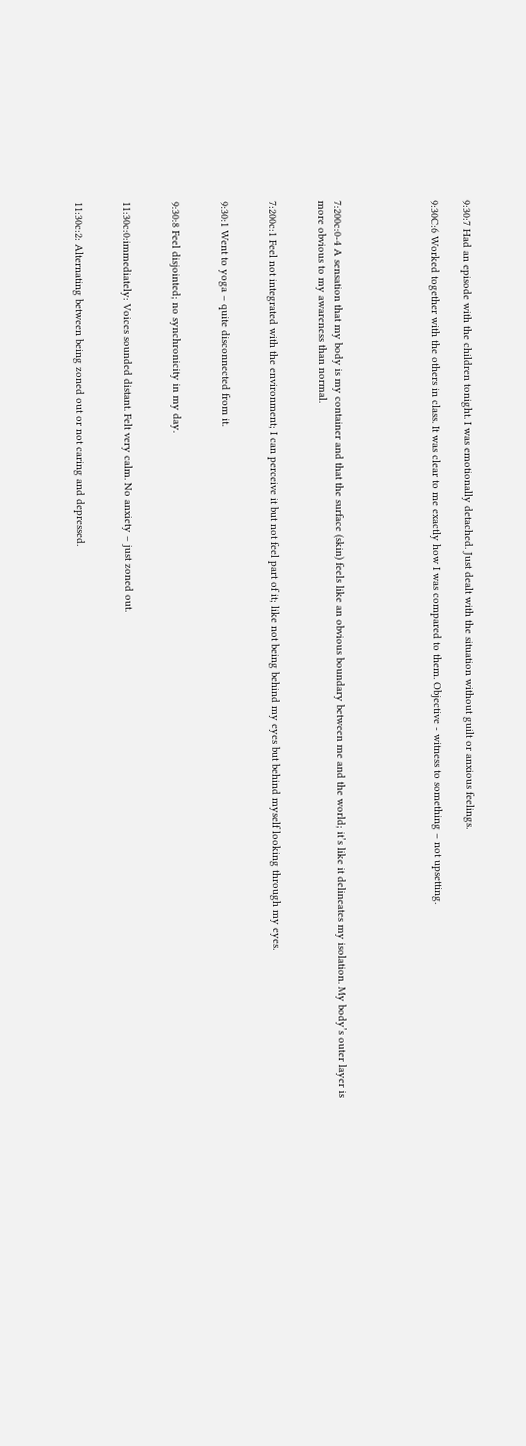9:30:7 Had an episode with the children tonight. I was emotionally detached. Just dealt with the situation without guilt or anxious feelings.

9:30C:6 Worked together with the others in class. It was clear to me exactly how I was compared to them. Objective - witness to something – not upsetting.





7:200c:0-4 A sensation that my body is my container and that the surface (skin) feels like an obvious boundary between me and the world; it’s like it delineates my isolation. My body’s outer layer is more obvious to my awareness than normal.


7:200c:1 Feel not integrated with the environment; I can perceive it but not feel part of it; like not being behind my eyes but behind myself looking through my eyes.


9:30:1 Went to yoga – quite disconnected from it.


9:30:8 Feel disjointed; no synchronicity in my day.


11:30c:0:immediately: Voices sounded distant. Felt very calm. No anxiety – just zoned out.


11:30c:2: Alternating between being zoned out or not caring and depressed.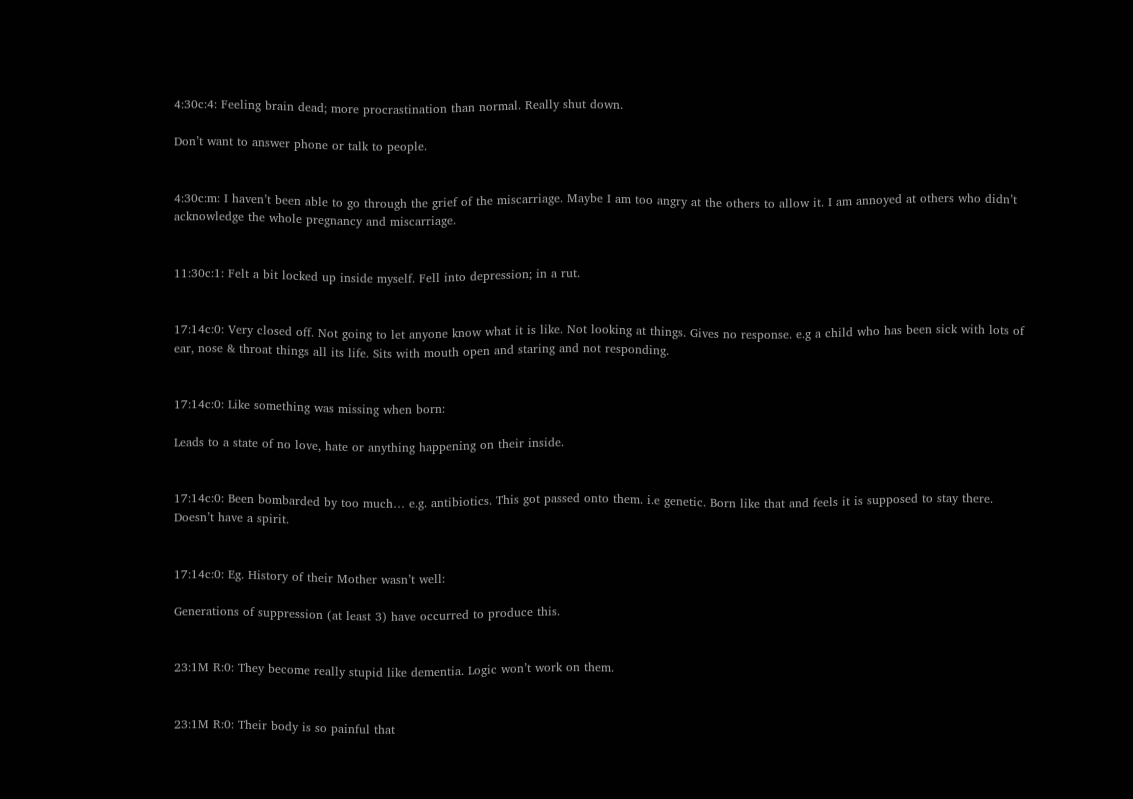4:30c:4: Feeling brain dead; more procrastination than normal. Really shut down.

Don’t want to answer phone or talk to people.


4:30c:m: I haven’t been able to go through the grief of the miscarriage. Maybe I am too angry at the others to allow it. I am annoyed at others who didn’t acknowledge the whole pregnancy and miscarriage.


11:30c:1: Felt a bit locked up inside myself. Fell into depression; in a rut.


17:14c:0: Very closed off. Not going to let anyone know what it is like. Not looking at things. Gives no response. e.g a child who has been sick with lots of ear, nose & throat things all its life. Sits with mouth open and staring and not responding.


17:14c:0: Like something was missing when born:

Leads to a state of no love, hate or anything happening on their inside.


17:14c:0: Been bombarded by too much… e.g. antibiotics. This got passed onto them. i.e genetic. Born like that and feels it is supposed to stay there. Doesn’t have a spirit.


17:14c:0: Eg. History of their Mother wasn’t well:

Generations of suppression (at least 3) have occurred to produce this.


23:1M R:0: They become really stupid like dementia. Logic won’t work on them.


23:1M R:0: Their body is so painful that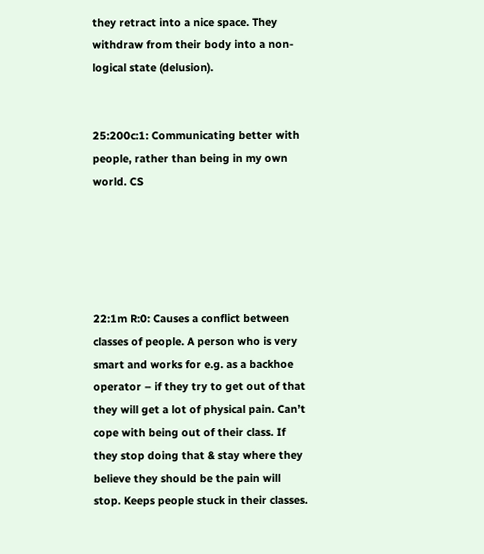they retract into a nice space. They withdraw from their body into a non-logical state (delusion).


25:200c:1: Communicating better with people, rather than being in my own world. CS





22:1m R:0: Causes a conflict between classes of people. A person who is very smart and works for e.g. as a backhoe operator – if they try to get out of that they will get a lot of physical pain. Can’t cope with being out of their class. If they stop doing that & stay where they believe they should be the pain will stop. Keeps people stuck in their classes.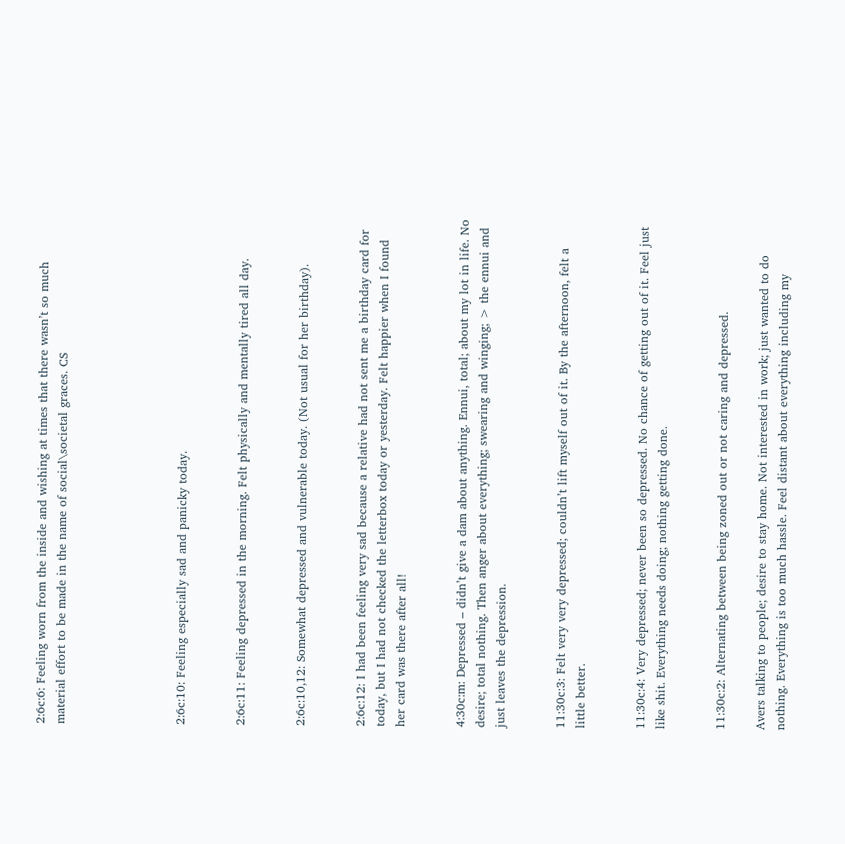2:6c:6: Feeling worn from the inside and wishing at times that there wasn’t so much material effort to be made in the name of social\societal graces. CS





2:6c:10: Feeling especially sad and panicky today.


2:6c:11: Feeling depressed in the morning. Felt physically and mentally tired all day.


2:6c:10,12: Somewhat depressed and vulnerable today. (Not usual for her birthday).


2:6c:12: I had been feeling very sad because a relative had not sent me a birthday card for today, but I had not checked the letterbox today or yesterday. Felt happier when I found her card was there after all!


4:30c:m: Depressed – didn’t give a dam about anything. Ennui, total; about my lot in life. No desire; total nothing. Then anger about everything; swearing and winging; > the ennui and just leaves the depression.


11:30c:3: Felt very very depressed; couldn’t lift myself out of it. By the afternoon, felt a little better.


11:30c:4: Very depressed; never been so depressed. No chance of getting out of it. Feel just like shit. Everything needs doing; nothing getting done.


11:30c:2: Alternating between being zoned out or not caring and depressed.

Avers talking to people; desire to stay home. Not interested in work; just wanted to do nothing. Everything is too much hassle. Feel distant about everything including my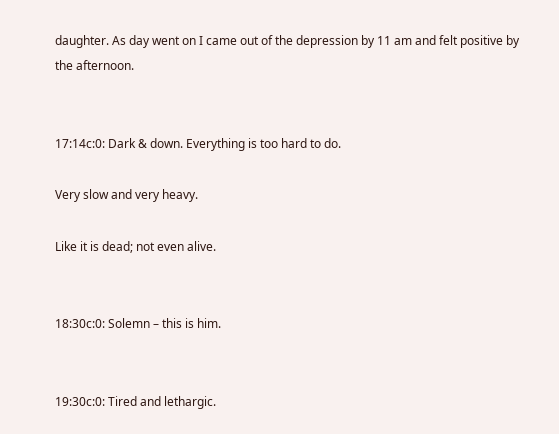daughter. As day went on I came out of the depression by 11 am and felt positive by the afternoon.


17:14c:0: Dark & down. Everything is too hard to do.

Very slow and very heavy.

Like it is dead; not even alive.


18:30c:0: Solemn – this is him.


19:30c:0: Tired and lethargic.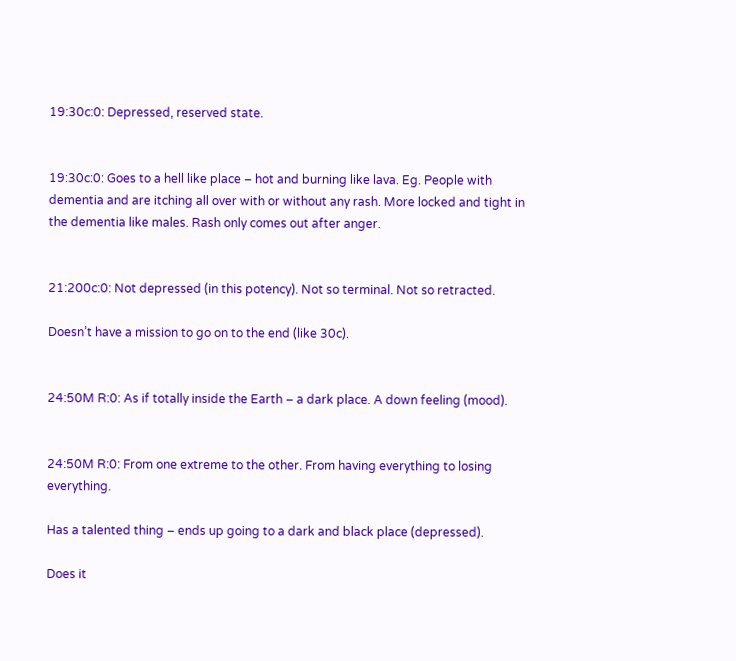19:30c:0: Depressed, reserved state.


19:30c:0: Goes to a hell like place – hot and burning like lava. Eg. People with dementia and are itching all over with or without any rash. More locked and tight in the dementia like males. Rash only comes out after anger.


21:200c:0: Not depressed (in this potency). Not so terminal. Not so retracted.

Doesn’t have a mission to go on to the end (like 30c).


24:50M R:0: As if totally inside the Earth – a dark place. A down feeling (mood).


24:50M R:0: From one extreme to the other. From having everything to losing everything.

Has a talented thing – ends up going to a dark and black place (depressed).

Does it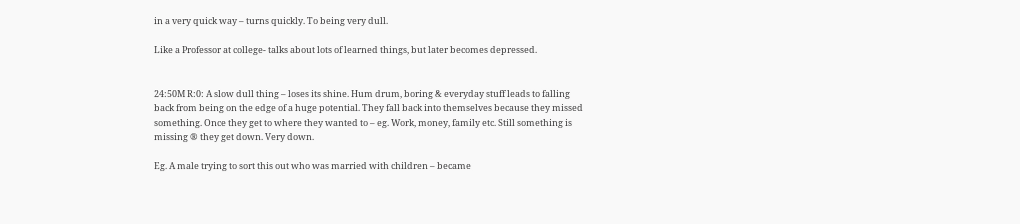in a very quick way – turns quickly. To being very dull.

Like a Professor at college- talks about lots of learned things, but later becomes depressed.


24:50M R:0: A slow dull thing – loses its shine. Hum drum, boring & everyday stuff leads to falling back from being on the edge of a huge potential. They fall back into themselves because they missed something. Once they get to where they wanted to – eg. Work, money, family etc. Still something is missing ® they get down. Very down.

Eg. A male trying to sort this out who was married with children – became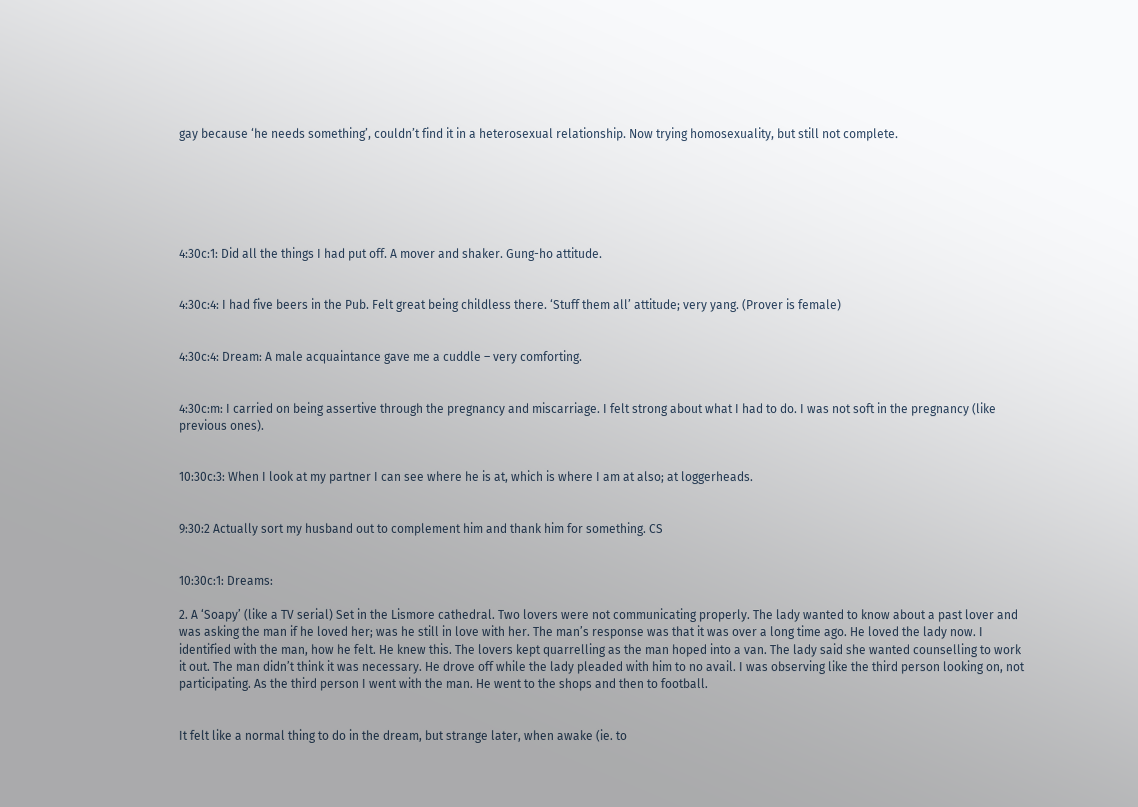gay because ‘he needs something’, couldn’t find it in a heterosexual relationship. Now trying homosexuality, but still not complete.






4:30c:1: Did all the things I had put off. A mover and shaker. Gung-ho attitude.


4:30c:4: I had five beers in the Pub. Felt great being childless there. ‘Stuff them all’ attitude; very yang. (Prover is female)


4:30c:4: Dream: A male acquaintance gave me a cuddle – very comforting.


4:30c:m: I carried on being assertive through the pregnancy and miscarriage. I felt strong about what I had to do. I was not soft in the pregnancy (like previous ones).


10:30c:3: When I look at my partner I can see where he is at, which is where I am at also; at loggerheads.


9:30:2 Actually sort my husband out to complement him and thank him for something. CS


10:30c:1: Dreams:

2. A ‘Soapy’ (like a TV serial) Set in the Lismore cathedral. Two lovers were not communicating properly. The lady wanted to know about a past lover and was asking the man if he loved her; was he still in love with her. The man’s response was that it was over a long time ago. He loved the lady now. I identified with the man, how he felt. He knew this. The lovers kept quarrelling as the man hoped into a van. The lady said she wanted counselling to work it out. The man didn’t think it was necessary. He drove off while the lady pleaded with him to no avail. I was observing like the third person looking on, not participating. As the third person I went with the man. He went to the shops and then to football.


It felt like a normal thing to do in the dream, but strange later, when awake (ie. to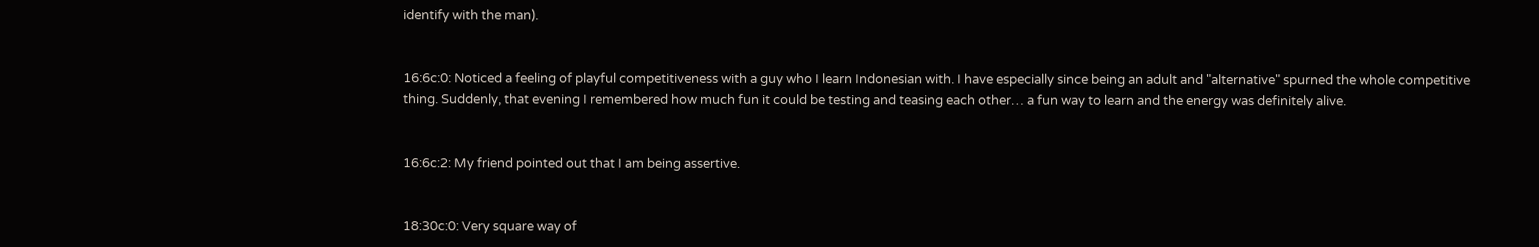identify with the man).


16:6c:0: Noticed a feeling of playful competitiveness with a guy who I learn Indonesian with. I have especially since being an adult and "alternative" spurned the whole competitive thing. Suddenly, that evening I remembered how much fun it could be testing and teasing each other… a fun way to learn and the energy was definitely alive.


16:6c:2: My friend pointed out that I am being assertive.


18:30c:0: Very square way of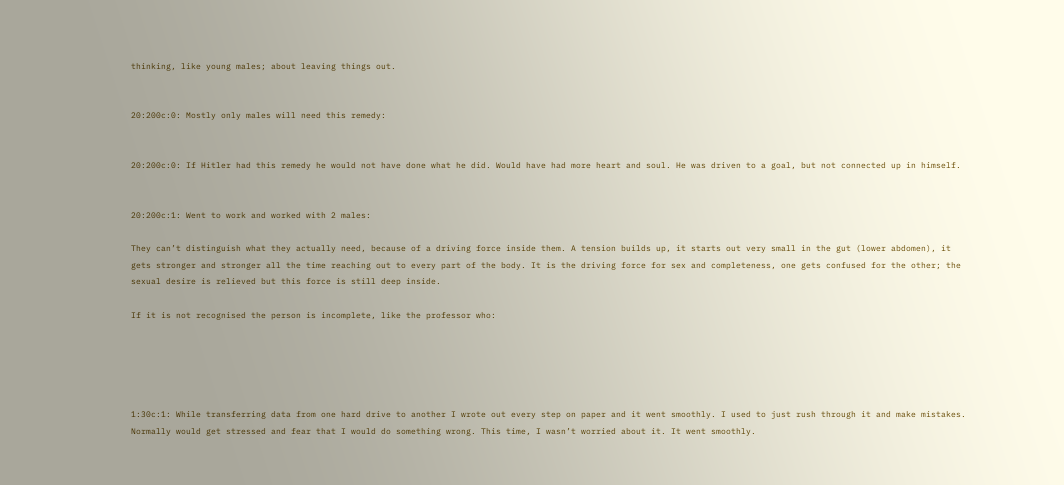thinking, like young males; about leaving things out.


20:200c:0: Mostly only males will need this remedy:


20:200c:0: If Hitler had this remedy he would not have done what he did. Would have had more heart and soul. He was driven to a goal, but not connected up in himself.


20:200c:1: Went to work and worked with 2 males:

They can’t distinguish what they actually need, because of a driving force inside them. A tension builds up, it starts out very small in the gut (lower abdomen), it gets stronger and stronger all the time reaching out to every part of the body. It is the driving force for sex and completeness, one gets confused for the other; the sexual desire is relieved but this force is still deep inside.

If it is not recognised the person is incomplete, like the professor who:





1:30c:1: While transferring data from one hard drive to another I wrote out every step on paper and it went smoothly. I used to just rush through it and make mistakes. Normally would get stressed and fear that I would do something wrong. This time, I wasn’t worried about it. It went smoothly.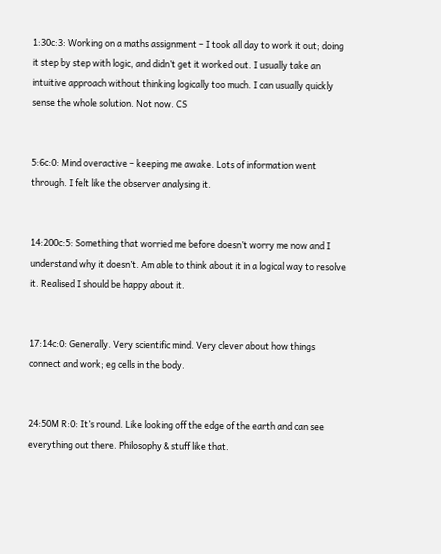1:30c:3: Working on a maths assignment – I took all day to work it out; doing it step by step with logic, and didn’t get it worked out. I usually take an intuitive approach without thinking logically too much. I can usually quickly sense the whole solution. Not now. CS


5:6c:0: Mind overactive – keeping me awake. Lots of information went through. I felt like the observer analysing it.


14:200c:5: Something that worried me before doesn’t worry me now and I understand why it doesn’t. Am able to think about it in a logical way to resolve it. Realised I should be happy about it.


17:14c:0: Generally. Very scientific mind. Very clever about how things connect and work; eg cells in the body.


24:50M R:0: It’s round. Like looking off the edge of the earth and can see everything out there. Philosophy & stuff like that.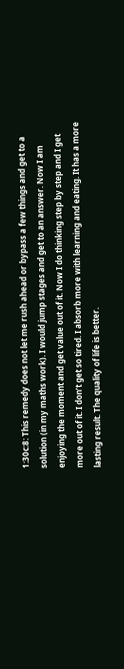1:30c:8: This remedy does not let me rush ahead or bypass a few things and get to a solution (in my maths work). I would jump stages and get to an answer. Now I am enjoying the moment and get value out of it. Now I do thinking step by step and I get more out of it. I don’t get so tired. I absorb more with learning and eating. It has a more lasting result. The quality of life is better.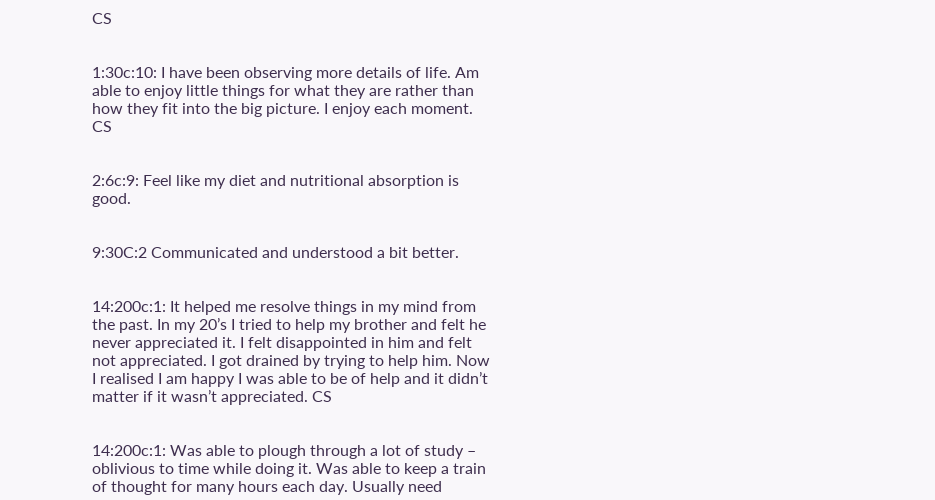CS


1:30c:10: I have been observing more details of life. Am able to enjoy little things for what they are rather than how they fit into the big picture. I enjoy each moment. CS


2:6c:9: Feel like my diet and nutritional absorption is good.


9:30C:2 Communicated and understood a bit better.


14:200c:1: It helped me resolve things in my mind from the past. In my 20’s I tried to help my brother and felt he never appreciated it. I felt disappointed in him and felt not appreciated. I got drained by trying to help him. Now I realised I am happy I was able to be of help and it didn’t matter if it wasn’t appreciated. CS


14:200c:1: Was able to plough through a lot of study – oblivious to time while doing it. Was able to keep a train of thought for many hours each day. Usually need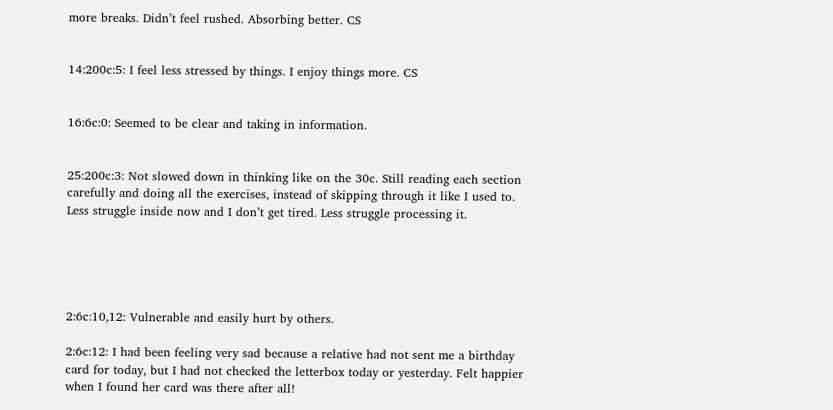more breaks. Didn’t feel rushed. Absorbing better. CS


14:200c:5: I feel less stressed by things. I enjoy things more. CS


16:6c:0: Seemed to be clear and taking in information.


25:200c:3: Not slowed down in thinking like on the 30c. Still reading each section carefully and doing all the exercises, instead of skipping through it like I used to. Less struggle inside now and I don’t get tired. Less struggle processing it.





2:6c:10,12: Vulnerable and easily hurt by others.

2:6c:12: I had been feeling very sad because a relative had not sent me a birthday card for today, but I had not checked the letterbox today or yesterday. Felt happier when I found her card was there after all!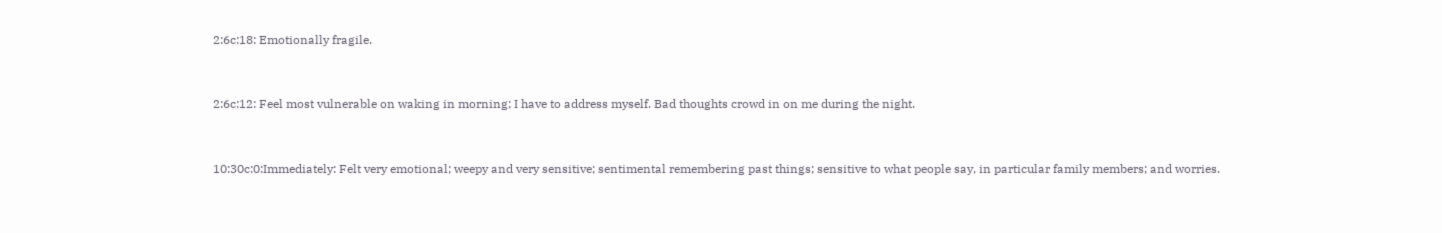2:6c:18: Emotionally fragile.


2:6c:12: Feel most vulnerable on waking in morning; I have to address myself. Bad thoughts crowd in on me during the night.


10:30c:0:Immediately: Felt very emotional; weepy and very sensitive; sentimental remembering past things; sensitive to what people say, in particular family members; and worries.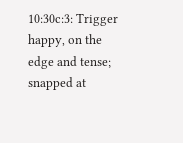10:30c:3: Trigger happy, on the edge and tense; snapped at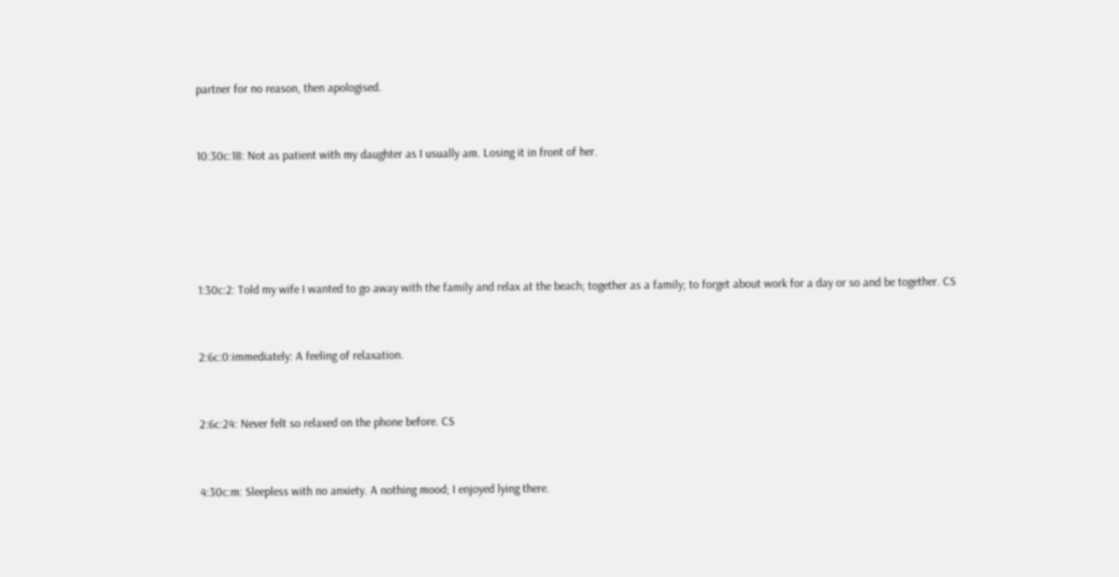partner for no reason, then apologised.


10:30c:18: Not as patient with my daughter as I usually am. Losing it in front of her.





1:30c:2: Told my wife I wanted to go away with the family and relax at the beach; together as a family; to forget about work for a day or so and be together. CS


2:6c:0:immediately: A feeling of relaxation.


2:6c:24: Never felt so relaxed on the phone before. CS


4:30c:m: Sleepless with no anxiety. A nothing mood; I enjoyed lying there.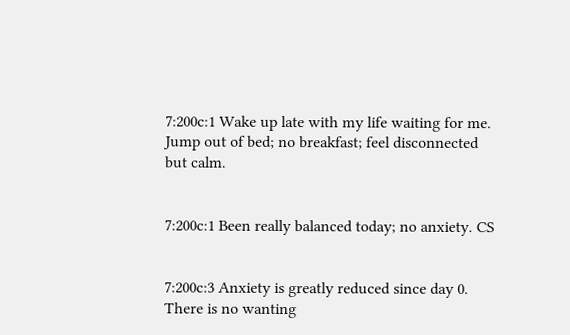7:200c:1 Wake up late with my life waiting for me. Jump out of bed; no breakfast; feel disconnected but calm.


7:200c:1 Been really balanced today; no anxiety. CS


7:200c:3 Anxiety is greatly reduced since day 0. There is no wanting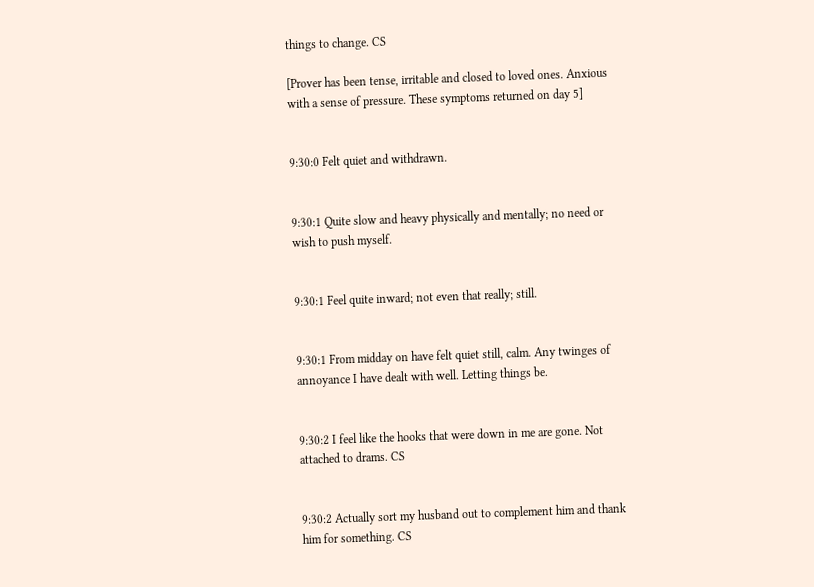things to change. CS

[Prover has been tense, irritable and closed to loved ones. Anxious with a sense of pressure. These symptoms returned on day 5]


9:30:0 Felt quiet and withdrawn.


9:30:1 Quite slow and heavy physically and mentally; no need or wish to push myself.


9:30:1 Feel quite inward; not even that really; still.


9:30:1 From midday on have felt quiet still, calm. Any twinges of annoyance I have dealt with well. Letting things be.


9:30:2 I feel like the hooks that were down in me are gone. Not attached to drams. CS


9:30:2 Actually sort my husband out to complement him and thank him for something. CS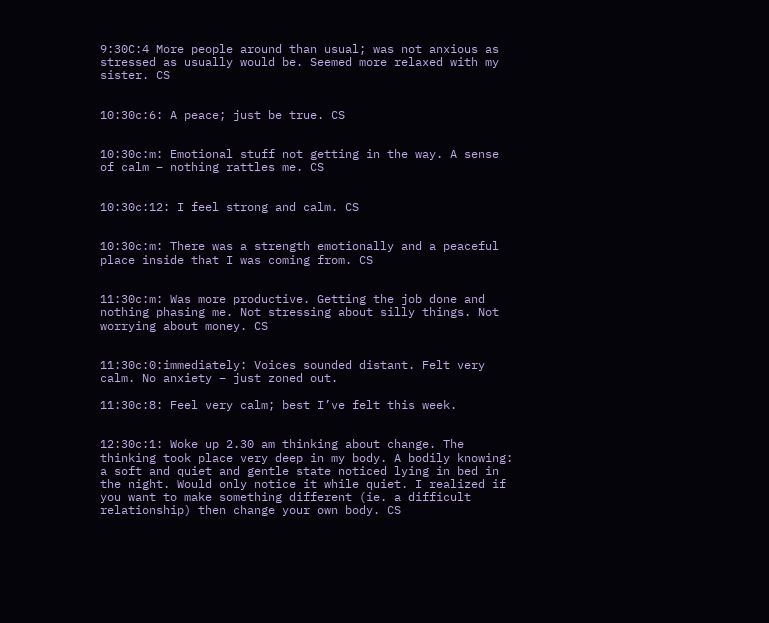9:30C:4 More people around than usual; was not anxious as stressed as usually would be. Seemed more relaxed with my sister. CS


10:30c:6: A peace; just be true. CS


10:30c:m: Emotional stuff not getting in the way. A sense of calm – nothing rattles me. CS


10:30c:12: I feel strong and calm. CS


10:30c:m: There was a strength emotionally and a peaceful place inside that I was coming from. CS


11:30c:m: Was more productive. Getting the job done and nothing phasing me. Not stressing about silly things. Not worrying about money. CS


11:30c:0:immediately: Voices sounded distant. Felt very calm. No anxiety – just zoned out.

11:30c:8: Feel very calm; best I’ve felt this week.


12:30c:1: Woke up 2.30 am thinking about change. The thinking took place very deep in my body. A bodily knowing: a soft and quiet and gentle state noticed lying in bed in the night. Would only notice it while quiet. I realized if you want to make something different (ie. a difficult relationship) then change your own body. CS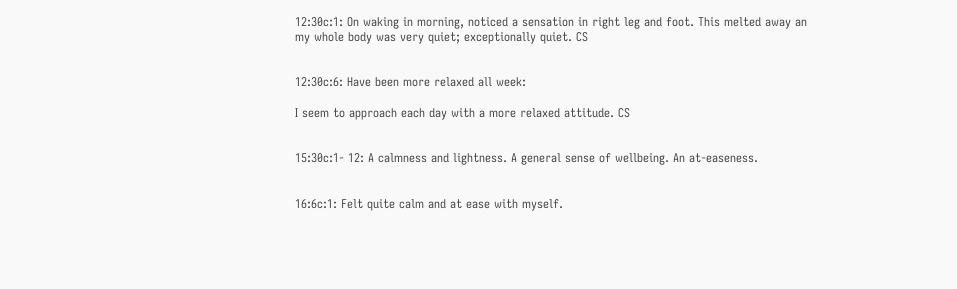12:30c:1: On waking in morning, noticed a sensation in right leg and foot. This melted away an my whole body was very quiet; exceptionally quiet. CS


12:30c:6: Have been more relaxed all week:

I seem to approach each day with a more relaxed attitude. CS


15:30c:1- 12: A calmness and lightness. A general sense of wellbeing. An at-easeness.


16:6c:1: Felt quite calm and at ease with myself.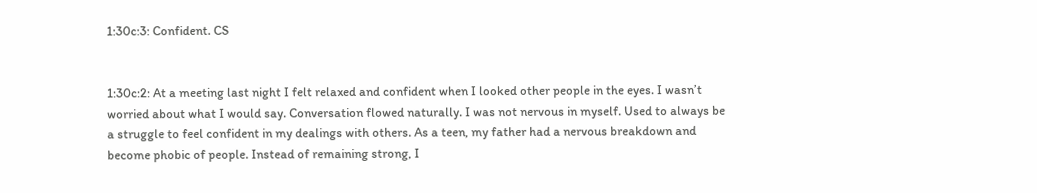1:30c:3: Confident. CS


1:30c:2: At a meeting last night I felt relaxed and confident when I looked other people in the eyes. I wasn’t worried about what I would say. Conversation flowed naturally. I was not nervous in myself. Used to always be a struggle to feel confident in my dealings with others. As a teen, my father had a nervous breakdown and become phobic of people. Instead of remaining strong, I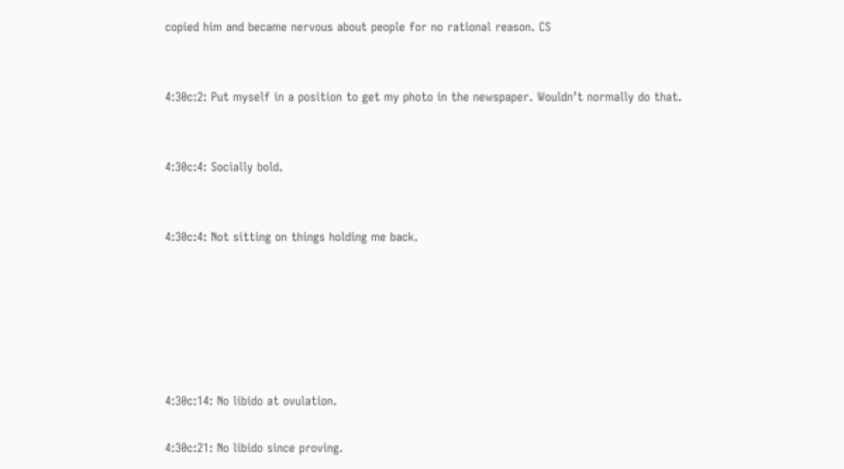copied him and became nervous about people for no rational reason. CS


4:30c:2: Put myself in a position to get my photo in the newspaper. Wouldn’t normally do that.


4:30c:4: Socially bold.


4:30c:4: Not sitting on things holding me back.






4:30c:14: No libido at ovulation.

4:30c:21: No libido since proving.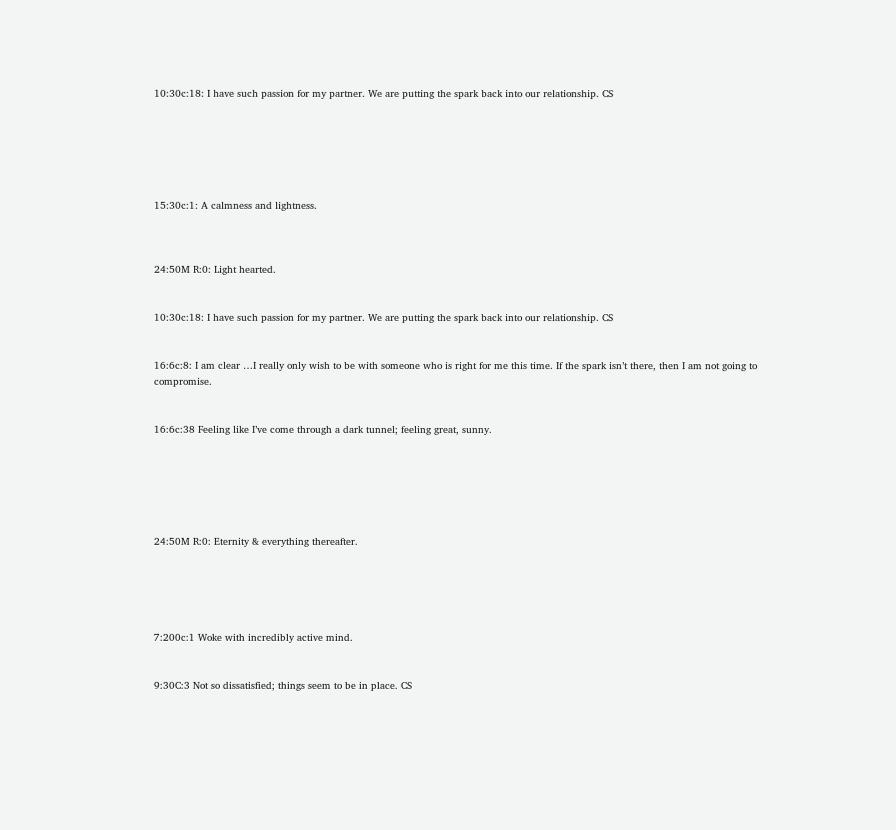10:30c:18: I have such passion for my partner. We are putting the spark back into our relationship. CS






15:30c:1: A calmness and lightness.



24:50M R:0: Light hearted.


10:30c:18: I have such passion for my partner. We are putting the spark back into our relationship. CS


16:6c:8: I am clear …I really only wish to be with someone who is right for me this time. If the spark isn’t there, then I am not going to compromise.


16:6c:38 Feeling like I’ve come through a dark tunnel; feeling great, sunny.






24:50M R:0: Eternity & everything thereafter.





7:200c:1 Woke with incredibly active mind.


9:30C:3 Not so dissatisfied; things seem to be in place. CS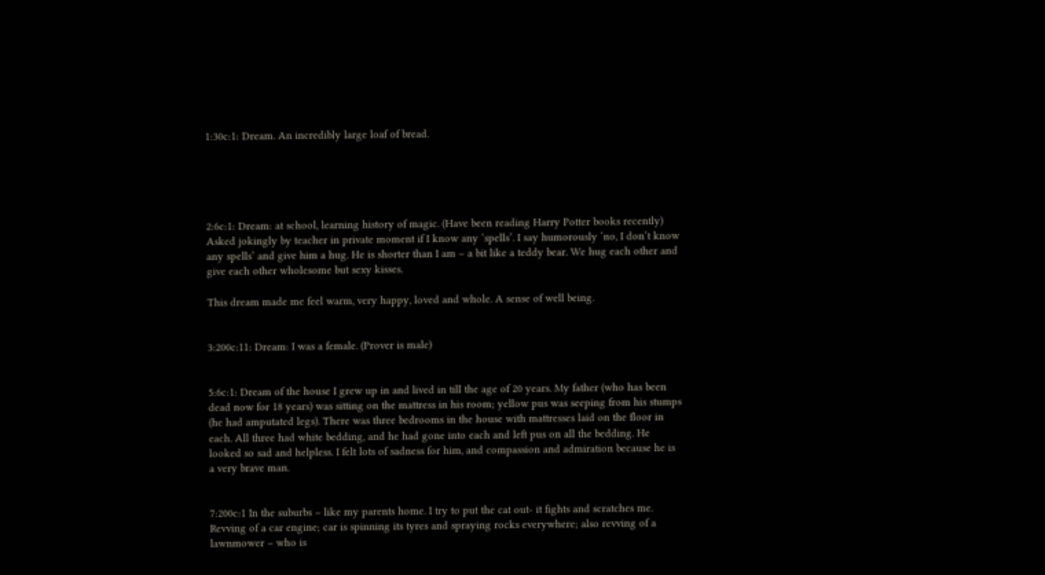1:30c:1: Dream. An incredibly large loaf of bread.





2:6c:1: Dream: at school, learning history of magic. (Have been reading Harry Potter books recently) Asked jokingly by teacher in private moment if I know any ‘spells’. I say humorously ‘no, I don’t know any spells’ and give him a hug. He is shorter than I am – a bit like a teddy bear. We hug each other and give each other wholesome but sexy kisses.

This dream made me feel warm, very happy, loved and whole. A sense of well being.


3:200c:11: Dream: I was a female. (Prover is male)


5:6c:1: Dream of the house I grew up in and lived in till the age of 20 years. My father (who has been dead now for 18 years) was sitting on the mattress in his room; yellow pus was seeping from his stumps (he had amputated legs). There was three bedrooms in the house with mattresses laid on the floor in each. All three had white bedding, and he had gone into each and left pus on all the bedding. He looked so sad and helpless. I felt lots of sadness for him, and compassion and admiration because he is a very brave man.


7:200c:1 In the suburbs – like my parents home. I try to put the cat out- it fights and scratches me. Revving of a car engine; car is spinning its tyres and spraying rocks everywhere; also revving of a lawnmower – who is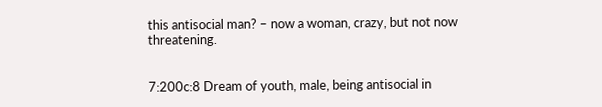this antisocial man? – now a woman, crazy, but not now threatening.


7:200c:8 Dream of youth, male, being antisocial in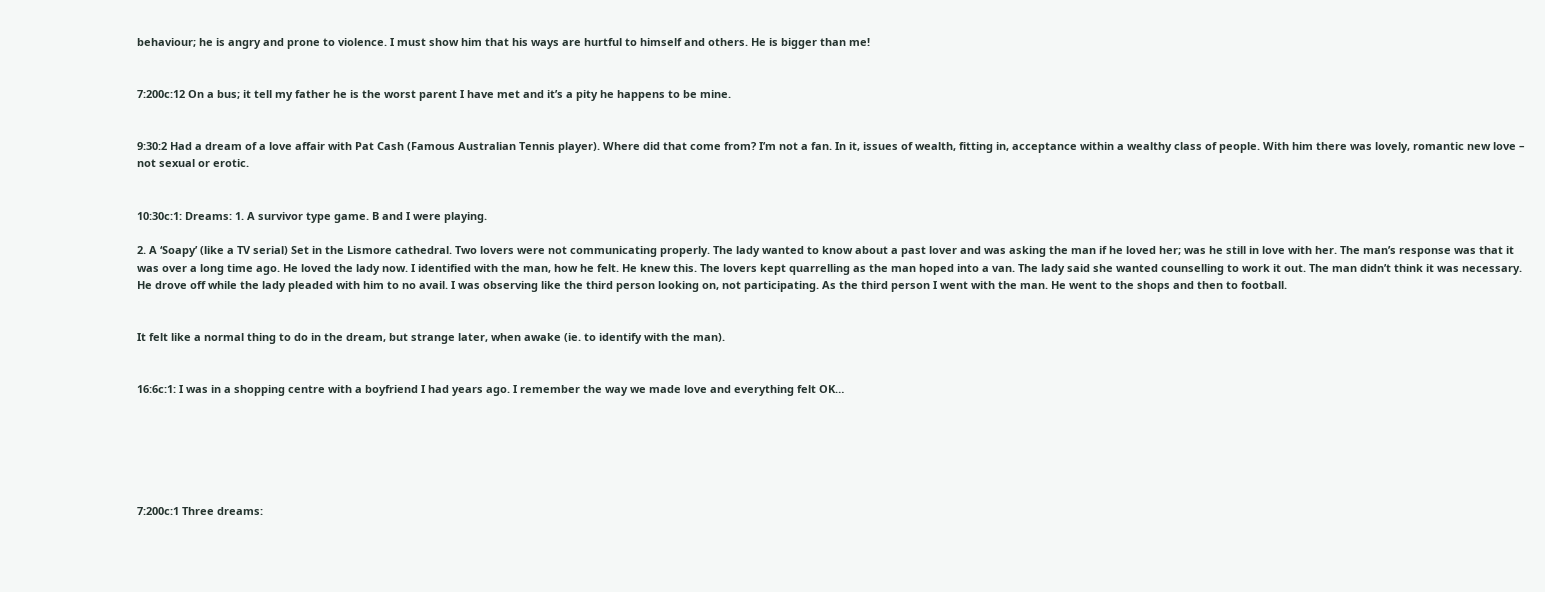behaviour; he is angry and prone to violence. I must show him that his ways are hurtful to himself and others. He is bigger than me!


7:200c:12 On a bus; it tell my father he is the worst parent I have met and it’s a pity he happens to be mine.


9:30:2 Had a dream of a love affair with Pat Cash (Famous Australian Tennis player). Where did that come from? I’m not a fan. In it, issues of wealth, fitting in, acceptance within a wealthy class of people. With him there was lovely, romantic new love – not sexual or erotic.


10:30c:1: Dreams: 1. A survivor type game. B and I were playing.

2. A ‘Soapy’ (like a TV serial) Set in the Lismore cathedral. Two lovers were not communicating properly. The lady wanted to know about a past lover and was asking the man if he loved her; was he still in love with her. The man’s response was that it was over a long time ago. He loved the lady now. I identified with the man, how he felt. He knew this. The lovers kept quarrelling as the man hoped into a van. The lady said she wanted counselling to work it out. The man didn’t think it was necessary. He drove off while the lady pleaded with him to no avail. I was observing like the third person looking on, not participating. As the third person I went with the man. He went to the shops and then to football.


It felt like a normal thing to do in the dream, but strange later, when awake (ie. to identify with the man).


16:6c:1: I was in a shopping centre with a boyfriend I had years ago. I remember the way we made love and everything felt OK…






7:200c:1 Three dreams: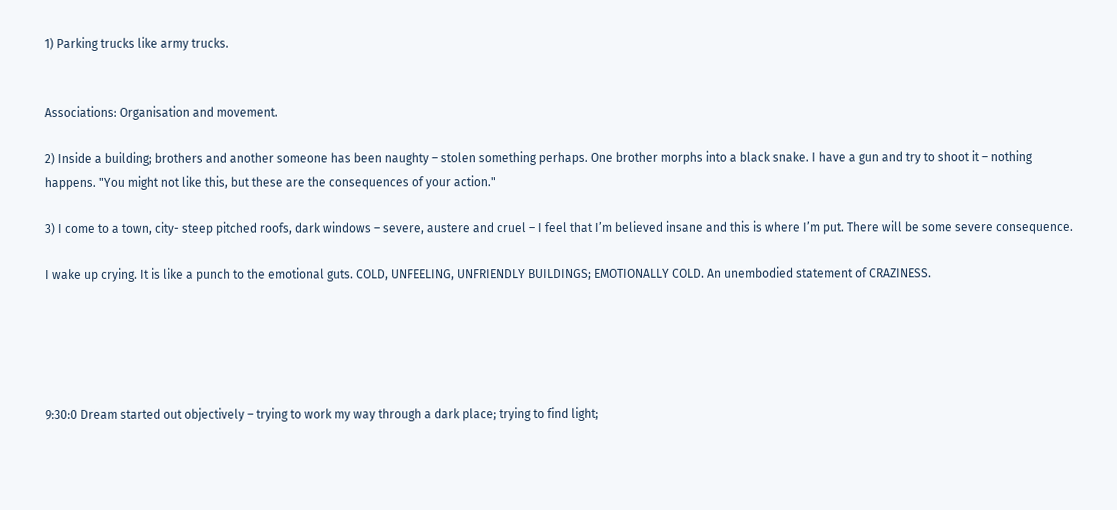1) Parking trucks like army trucks.


Associations: Organisation and movement.

2) Inside a building; brothers and another someone has been naughty – stolen something perhaps. One brother morphs into a black snake. I have a gun and try to shoot it – nothing happens. "You might not like this, but these are the consequences of your action."

3) I come to a town, city- steep pitched roofs, dark windows – severe, austere and cruel – I feel that I’m believed insane and this is where I’m put. There will be some severe consequence.

I wake up crying. It is like a punch to the emotional guts. COLD, UNFEELING, UNFRIENDLY BUILDINGS; EMOTIONALLY COLD. An unembodied statement of CRAZINESS.





9:30:0 Dream started out objectively – trying to work my way through a dark place; trying to find light;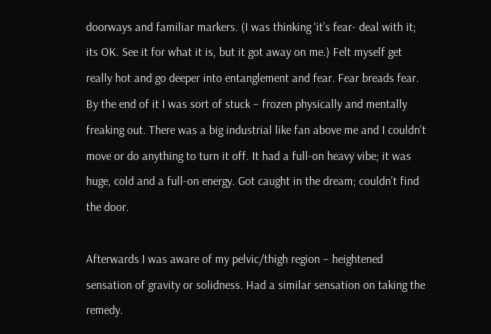doorways and familiar markers. (I was thinking ‘it’s fear- deal with it; its OK. See it for what it is, but it got away on me.) Felt myself get really hot and go deeper into entanglement and fear. Fear breads fear. By the end of it I was sort of stuck – frozen physically and mentally freaking out. There was a big industrial like fan above me and I couldn’t move or do anything to turn it off. It had a full-on heavy vibe; it was huge, cold and a full-on energy. Got caught in the dream; couldn’t find the door.

Afterwards I was aware of my pelvic/thigh region – heightened sensation of gravity or solidness. Had a similar sensation on taking the remedy.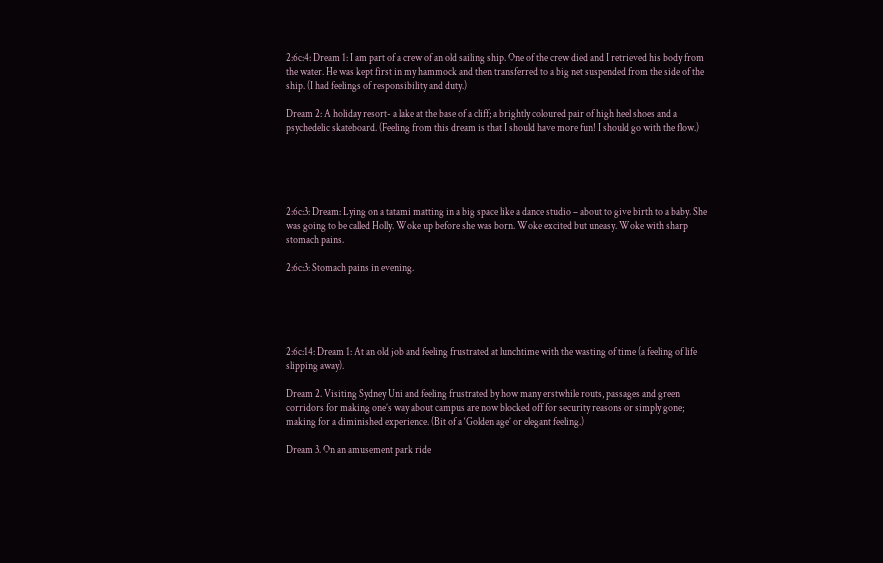2:6c:4: Dream 1: I am part of a crew of an old sailing ship. One of the crew died and I retrieved his body from the water. He was kept first in my hammock and then transferred to a big net suspended from the side of the ship. (I had feelings of responsibility and duty.)

Dream 2: A holiday resort- a lake at the base of a cliff; a brightly coloured pair of high heel shoes and a psychedelic skateboard. (Feeling from this dream is that I should have more fun! I should go with the flow.)





2:6c:3: Dream: Lying on a tatami matting in a big space like a dance studio – about to give birth to a baby. She was going to be called Holly. Woke up before she was born. Woke excited but uneasy. Woke with sharp stomach pains.

2:6c:3: Stomach pains in evening.





2:6c:14: Dream 1: At an old job and feeling frustrated at lunchtime with the wasting of time (a feeling of life slipping away).

Dream 2. Visiting Sydney Uni and feeling frustrated by how many erstwhile routs, passages and green corridors for making one’s way about campus are now blocked off for security reasons or simply gone; making for a diminished experience. (Bit of a ‘Golden age’ or elegant feeling.)

Dream 3. On an amusement park ride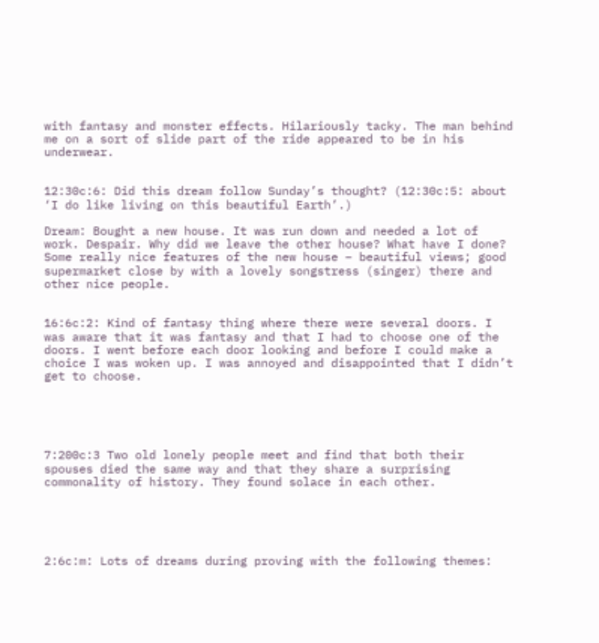with fantasy and monster effects. Hilariously tacky. The man behind me on a sort of slide part of the ride appeared to be in his underwear.


12:30c:6: Did this dream follow Sunday’s thought? (12:30c:5: about ‘I do like living on this beautiful Earth’.)

Dream: Bought a new house. It was run down and needed a lot of work. Despair. Why did we leave the other house? What have I done? Some really nice features of the new house – beautiful views; good supermarket close by with a lovely songstress (singer) there and other nice people.


16:6c:2: Kind of fantasy thing where there were several doors. I was aware that it was fantasy and that I had to choose one of the doors. I went before each door looking and before I could make a choice I was woken up. I was annoyed and disappointed that I didn’t get to choose.





7:200c:3 Two old lonely people meet and find that both their spouses died the same way and that they share a surprising commonality of history. They found solace in each other.





2:6c:m: Lots of dreams during proving with the following themes: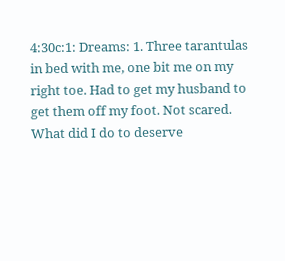4:30c:1: Dreams: 1. Three tarantulas in bed with me, one bit me on my right toe. Had to get my husband to get them off my foot. Not scared. What did I do to deserve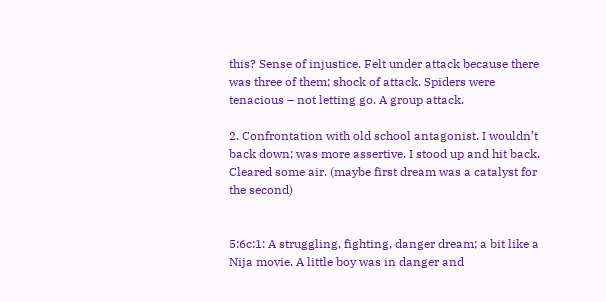this? Sense of injustice. Felt under attack because there was three of them; shock of attack. Spiders were tenacious – not letting go. A group attack.

2. Confrontation with old school antagonist. I wouldn’t back down; was more assertive. I stood up and hit back. Cleared some air. (maybe first dream was a catalyst for the second)


5:6c:1: A struggling, fighting, danger dream; a bit like a Nija movie. A little boy was in danger and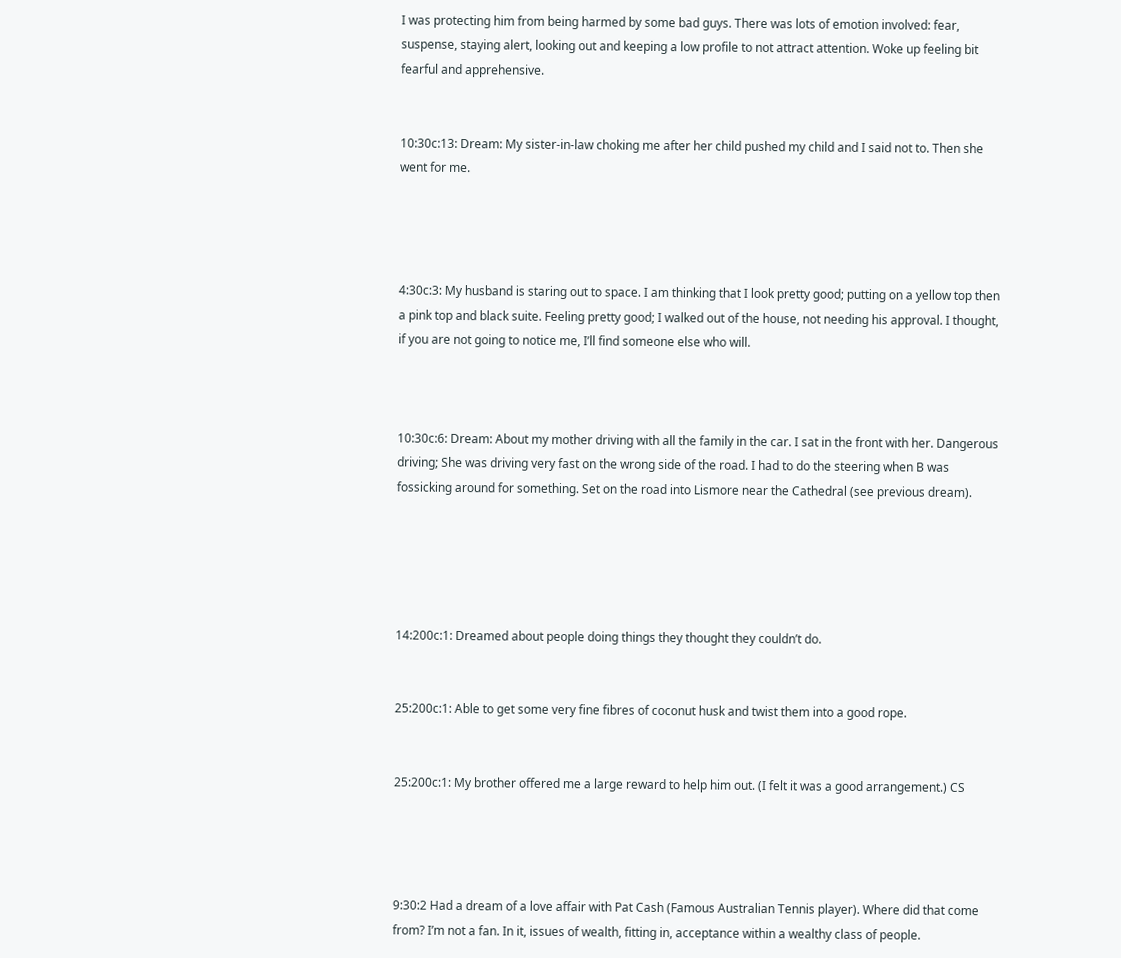I was protecting him from being harmed by some bad guys. There was lots of emotion involved: fear, suspense, staying alert, looking out and keeping a low profile to not attract attention. Woke up feeling bit fearful and apprehensive.


10:30c:13: Dream: My sister-in-law choking me after her child pushed my child and I said not to. Then she went for me.




4:30c:3: My husband is staring out to space. I am thinking that I look pretty good; putting on a yellow top then a pink top and black suite. Feeling pretty good; I walked out of the house, not needing his approval. I thought, if you are not going to notice me, I’ll find someone else who will.



10:30c:6: Dream: About my mother driving with all the family in the car. I sat in the front with her. Dangerous driving; She was driving very fast on the wrong side of the road. I had to do the steering when B was fossicking around for something. Set on the road into Lismore near the Cathedral (see previous dream).





14:200c:1: Dreamed about people doing things they thought they couldn’t do.


25:200c:1: Able to get some very fine fibres of coconut husk and twist them into a good rope.


25:200c:1: My brother offered me a large reward to help him out. (I felt it was a good arrangement.) CS




9:30:2 Had a dream of a love affair with Pat Cash (Famous Australian Tennis player). Where did that come from? I’m not a fan. In it, issues of wealth, fitting in, acceptance within a wealthy class of people.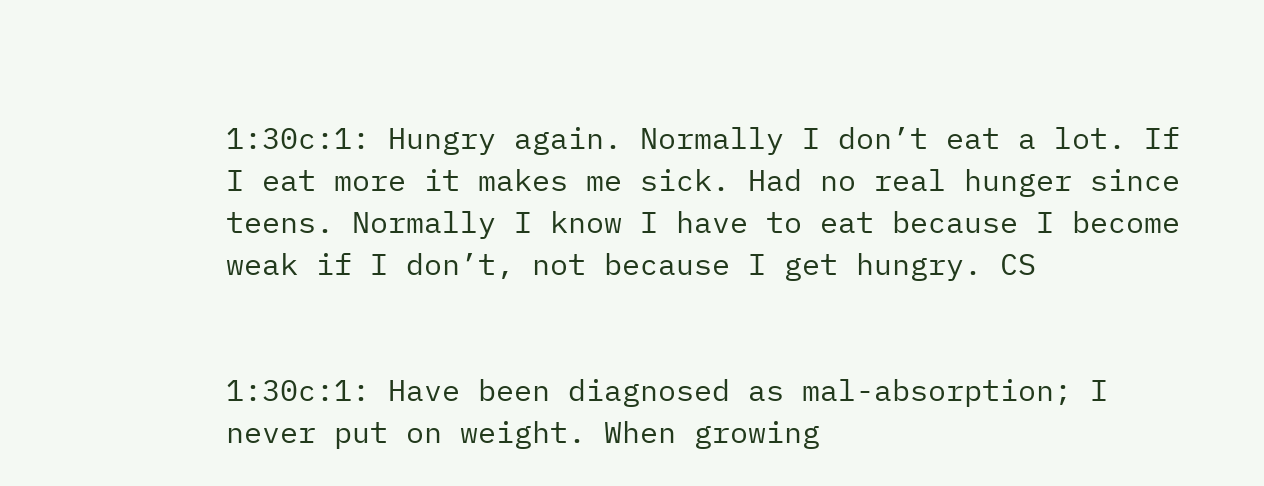1:30c:1: Hungry again. Normally I don’t eat a lot. If I eat more it makes me sick. Had no real hunger since teens. Normally I know I have to eat because I become weak if I don’t, not because I get hungry. CS


1:30c:1: Have been diagnosed as mal-absorption; I never put on weight. When growing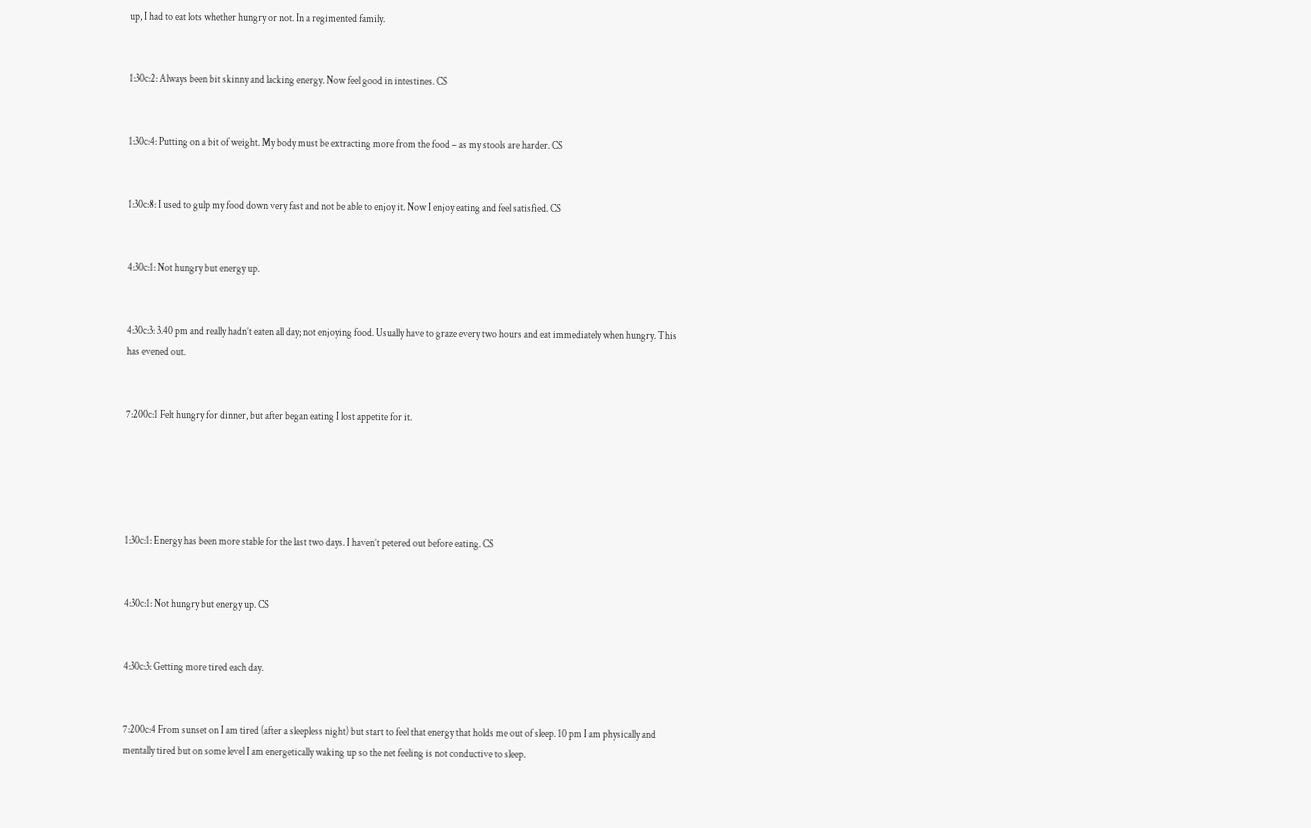up, I had to eat lots whether hungry or not. In a regimented family.


1:30c:2: Always been bit skinny and lacking energy. Now feel good in intestines. CS


1:30c:4: Putting on a bit of weight. My body must be extracting more from the food – as my stools are harder. CS


1:30c:8: I used to gulp my food down very fast and not be able to enjoy it. Now I enjoy eating and feel satisfied. CS


4:30c:1: Not hungry but energy up.


4:30c:3: 3.40 pm and really hadn’t eaten all day; not enjoying food. Usually have to graze every two hours and eat immediately when hungry. This has evened out.


7:200c:1 Felt hungry for dinner, but after began eating I lost appetite for it.





1:30c:1: Energy has been more stable for the last two days. I haven’t petered out before eating. CS


4:30c:1: Not hungry but energy up. CS


4:30c:3: Getting more tired each day.


7:200c:4 From sunset on I am tired (after a sleepless night) but start to feel that energy that holds me out of sleep. 10 pm I am physically and mentally tired but on some level I am energetically waking up so the net feeling is not conductive to sleep.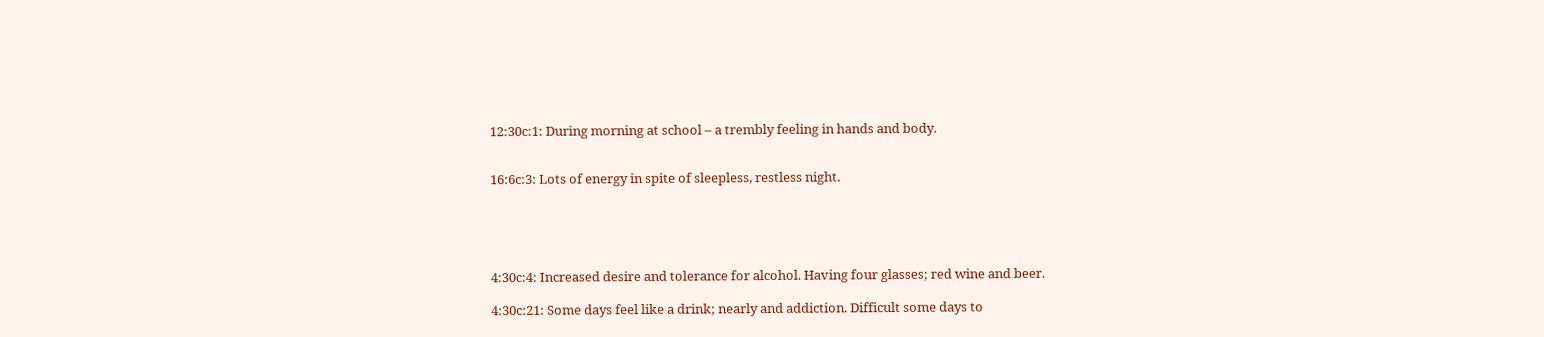12:30c:1: During morning at school – a trembly feeling in hands and body.


16:6c:3: Lots of energy in spite of sleepless, restless night.





4:30c:4: Increased desire and tolerance for alcohol. Having four glasses; red wine and beer.

4:30c:21: Some days feel like a drink; nearly and addiction. Difficult some days to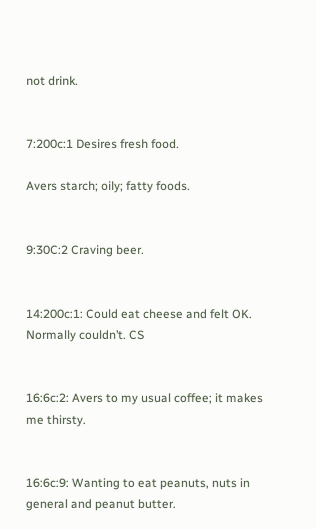not drink.


7:200c:1 Desires fresh food.

Avers starch; oily; fatty foods.


9:30C:2 Craving beer.


14:200c:1: Could eat cheese and felt OK. Normally couldn’t. CS


16:6c:2: Avers to my usual coffee; it makes me thirsty.


16:6c:9: Wanting to eat peanuts, nuts in general and peanut butter.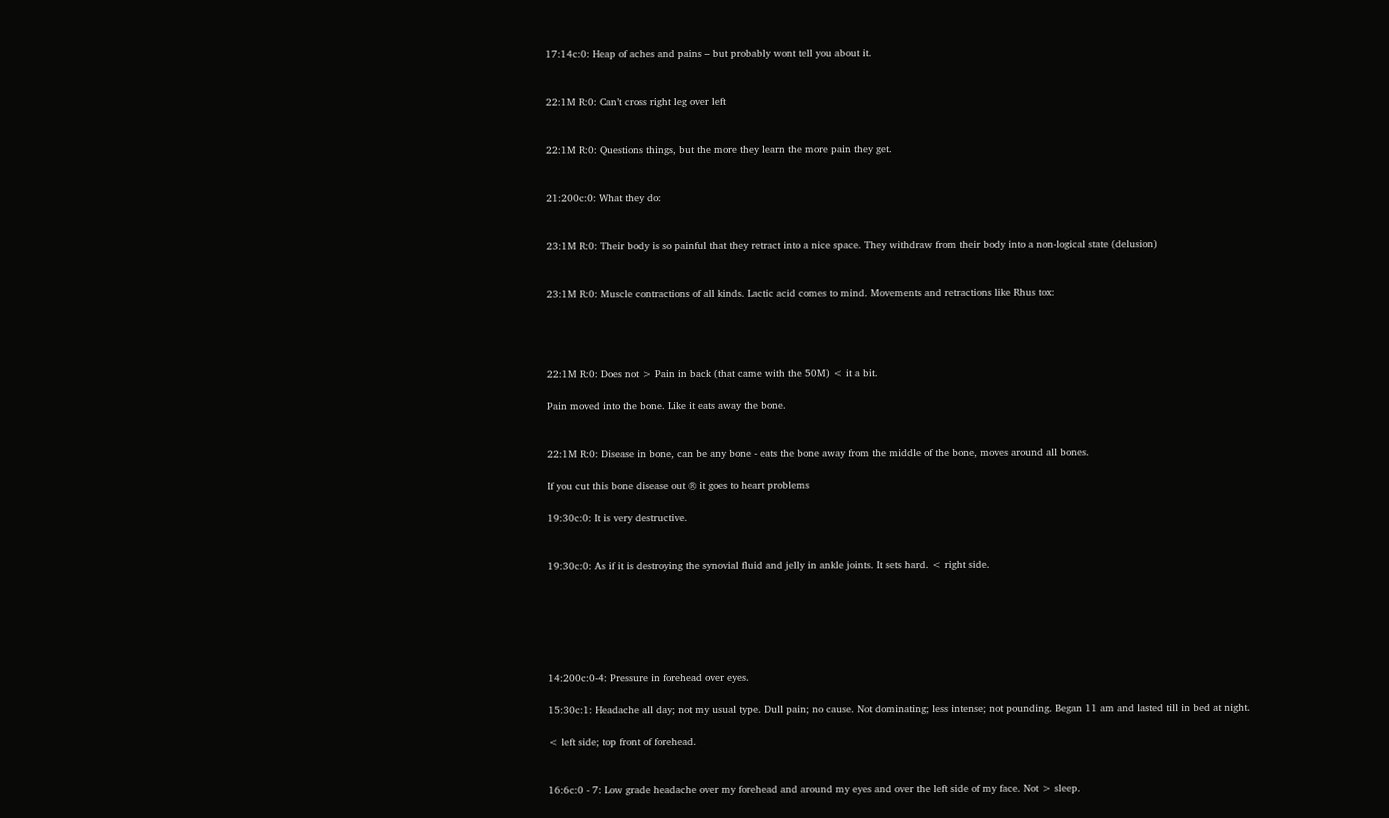17:14c:0: Heap of aches and pains – but probably wont tell you about it.


22:1M R:0: Can’t cross right leg over left


22:1M R:0: Questions things, but the more they learn the more pain they get.


21:200c:0: What they do:


23:1M R:0: Their body is so painful that they retract into a nice space. They withdraw from their body into a non-logical state (delusion)


23:1M R:0: Muscle contractions of all kinds. Lactic acid comes to mind. Movements and retractions like Rhus tox:




22:1M R:0: Does not > Pain in back (that came with the 50M) < it a bit.

Pain moved into the bone. Like it eats away the bone.


22:1M R:0: Disease in bone, can be any bone - eats the bone away from the middle of the bone, moves around all bones.

If you cut this bone disease out ® it goes to heart problems

19:30c:0: It is very destructive.


19:30c:0: As if it is destroying the synovial fluid and jelly in ankle joints. It sets hard. < right side.






14:200c:0-4: Pressure in forehead over eyes.

15:30c:1: Headache all day; not my usual type. Dull pain; no cause. Not dominating; less intense; not pounding. Began 11 am and lasted till in bed at night.

< left side; top front of forehead.


16:6c:0 - 7: Low grade headache over my forehead and around my eyes and over the left side of my face. Not > sleep.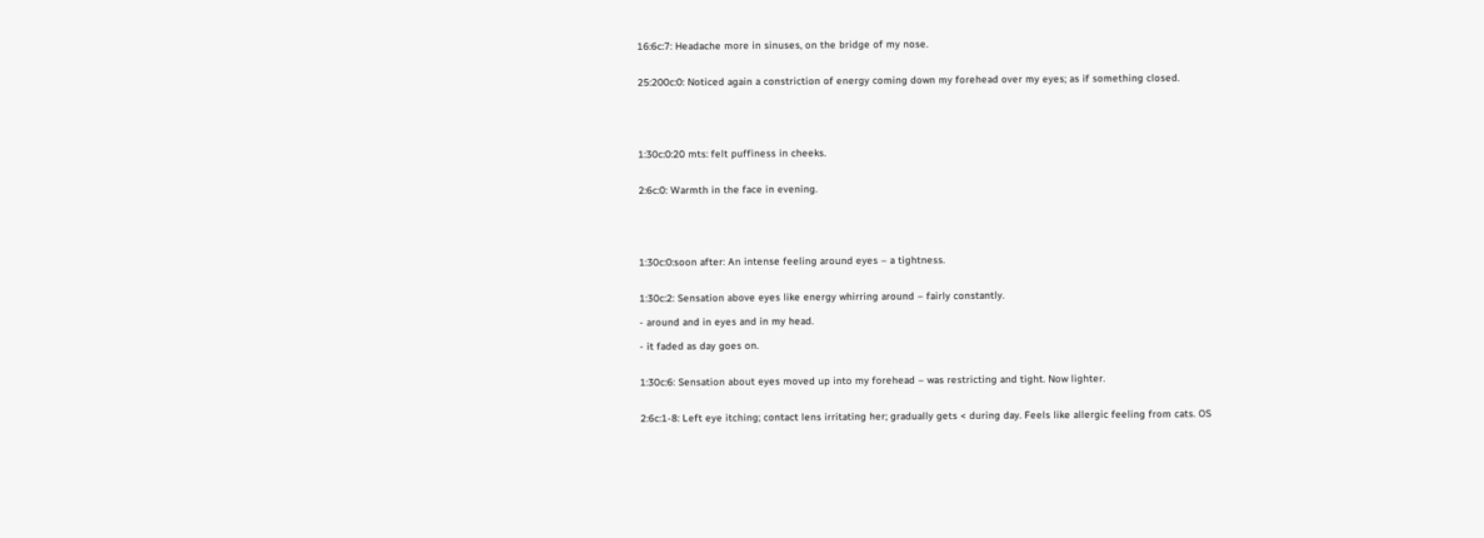16:6c:7: Headache more in sinuses, on the bridge of my nose.


25:200c:0: Noticed again a constriction of energy coming down my forehead over my eyes; as if something closed.





1:30c:0:20 mts: felt puffiness in cheeks.


2:6c:0: Warmth in the face in evening.





1:30c:0:soon after: An intense feeling around eyes – a tightness.


1:30c:2: Sensation above eyes like energy whirring around – fairly constantly.

- around and in eyes and in my head.

- it faded as day goes on.


1:30c:6: Sensation about eyes moved up into my forehead – was restricting and tight. Now lighter.


2:6c:1-8: Left eye itching; contact lens irritating her; gradually gets < during day. Feels like allergic feeling from cats. OS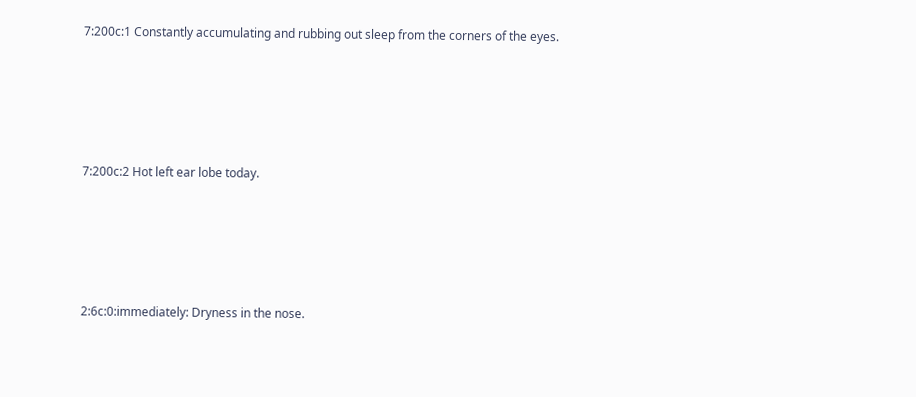7:200c:1 Constantly accumulating and rubbing out sleep from the corners of the eyes.





7:200c:2 Hot left ear lobe today.





2:6c:0:immediately: Dryness in the nose.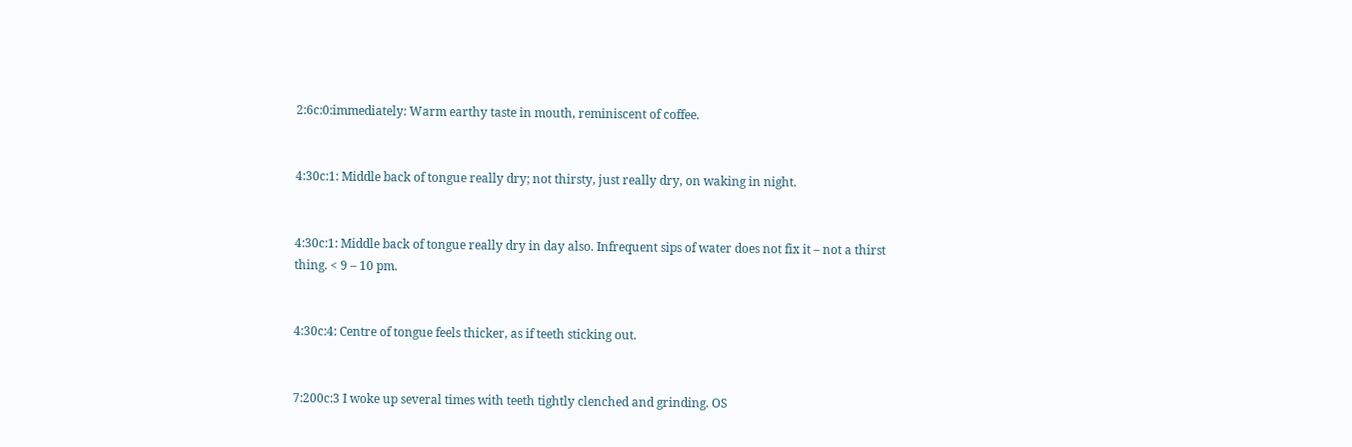2:6c:0:immediately: Warm earthy taste in mouth, reminiscent of coffee.


4:30c:1: Middle back of tongue really dry; not thirsty, just really dry, on waking in night.


4:30c:1: Middle back of tongue really dry in day also. Infrequent sips of water does not fix it – not a thirst thing. < 9 – 10 pm.


4:30c:4: Centre of tongue feels thicker, as if teeth sticking out.


7:200c:3 I woke up several times with teeth tightly clenched and grinding. OS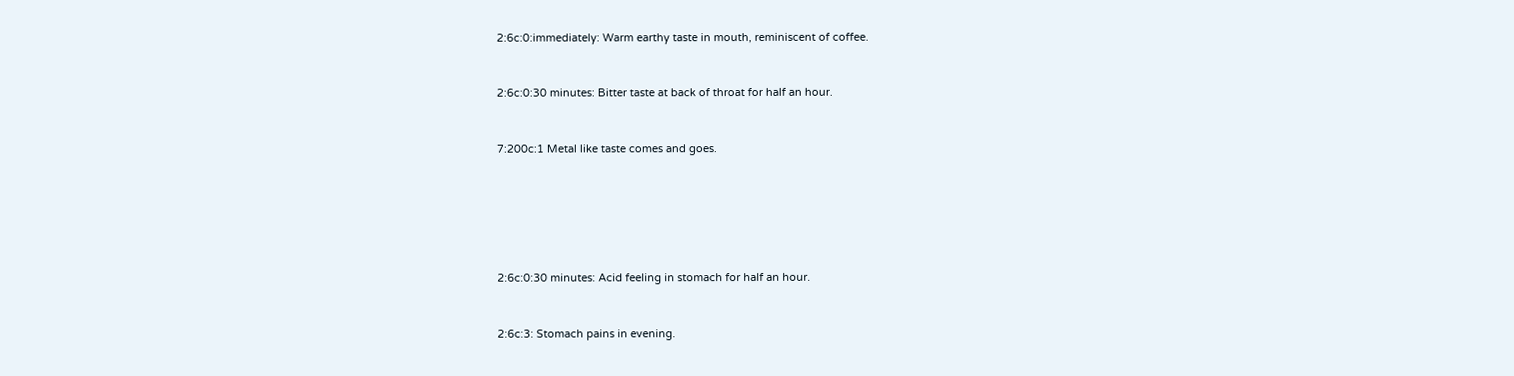2:6c:0:immediately: Warm earthy taste in mouth, reminiscent of coffee.


2:6c:0:30 minutes: Bitter taste at back of throat for half an hour.


7:200c:1 Metal like taste comes and goes.






2:6c:0:30 minutes: Acid feeling in stomach for half an hour.


2:6c:3: Stomach pains in evening.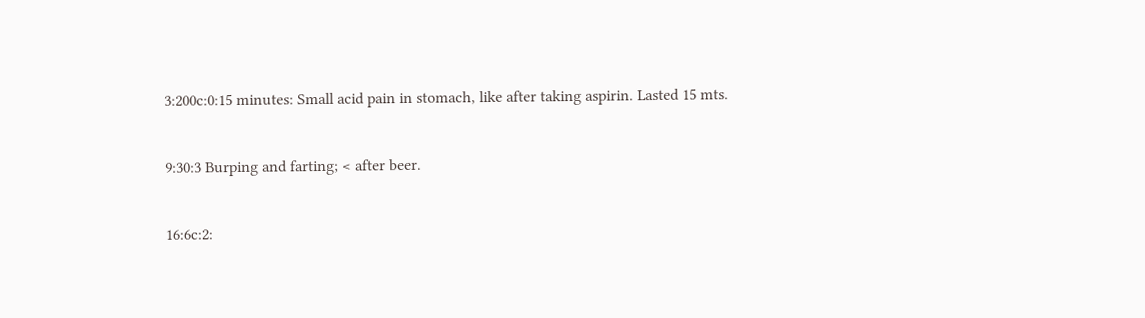3:200c:0:15 minutes: Small acid pain in stomach, like after taking aspirin. Lasted 15 mts.


9:30:3 Burping and farting; < after beer.


16:6c:2: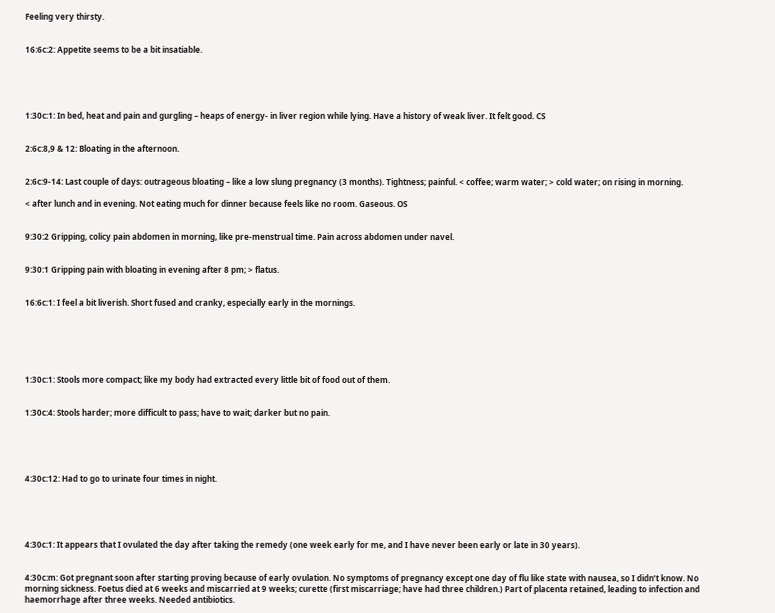Feeling very thirsty.


16:6c:2: Appetite seems to be a bit insatiable.





1:30c:1: In bed, heat and pain and gurgling – heaps of energy- in liver region while lying. Have a history of weak liver. It felt good. CS


2:6c:8,9 & 12: Bloating in the afternoon.


2:6c:9-14: Last couple of days: outrageous bloating – like a low slung pregnancy (3 months). Tightness; painful. < coffee; warm water; > cold water; on rising in morning.

< after lunch and in evening. Not eating much for dinner because feels like no room. Gaseous. OS


9:30:2 Gripping, colicy pain abdomen in morning, like pre-menstrual time. Pain across abdomen under navel.


9:30:1 Gripping pain with bloating in evening after 8 pm; > flatus.


16:6c:1: I feel a bit liverish. Short fused and cranky, especially early in the mornings.






1:30c:1: Stools more compact; like my body had extracted every little bit of food out of them.


1:30c:4: Stools harder; more difficult to pass; have to wait; darker but no pain.





4:30c:12: Had to go to urinate four times in night.





4:30c:1: It appears that I ovulated the day after taking the remedy (one week early for me, and I have never been early or late in 30 years).


4:30c:m: Got pregnant soon after starting proving because of early ovulation. No symptoms of pregnancy except one day of flu like state with nausea, so I didn’t know. No morning sickness. Foetus died at 6 weeks and miscarried at 9 weeks; curette (first miscarriage; have had three children.) Part of placenta retained, leading to infection and haemorrhage after three weeks. Needed antibiotics.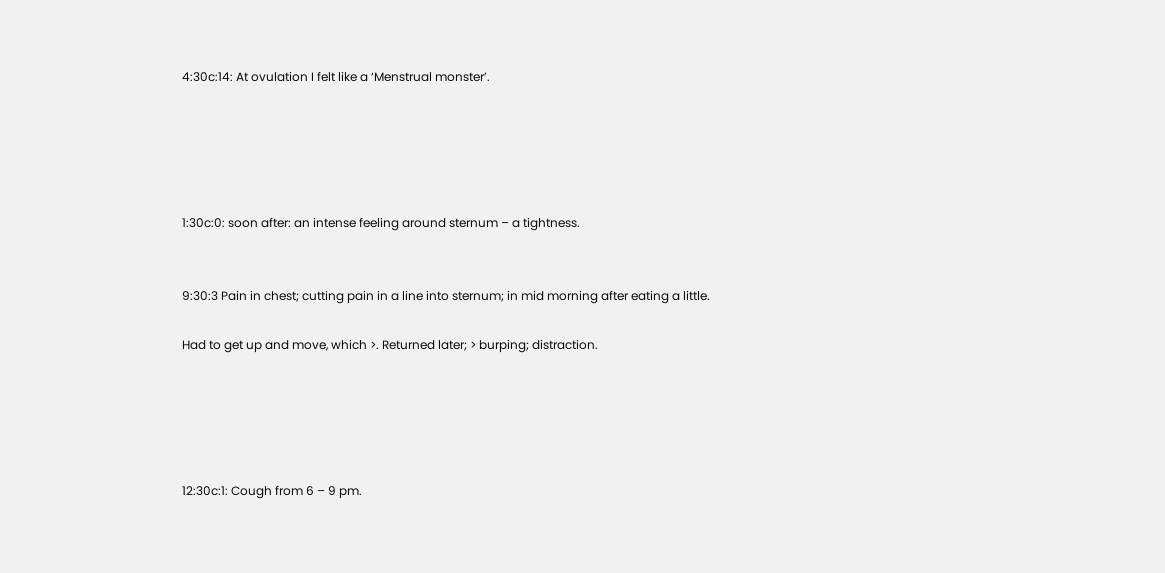4:30c:14: At ovulation I felt like a ‘Menstrual monster’.





1:30c:0: soon after: an intense feeling around sternum – a tightness.


9:30:3 Pain in chest; cutting pain in a line into sternum; in mid morning after eating a little.

Had to get up and move, which >. Returned later; > burping; distraction.





12:30c:1: Cough from 6 – 9 pm.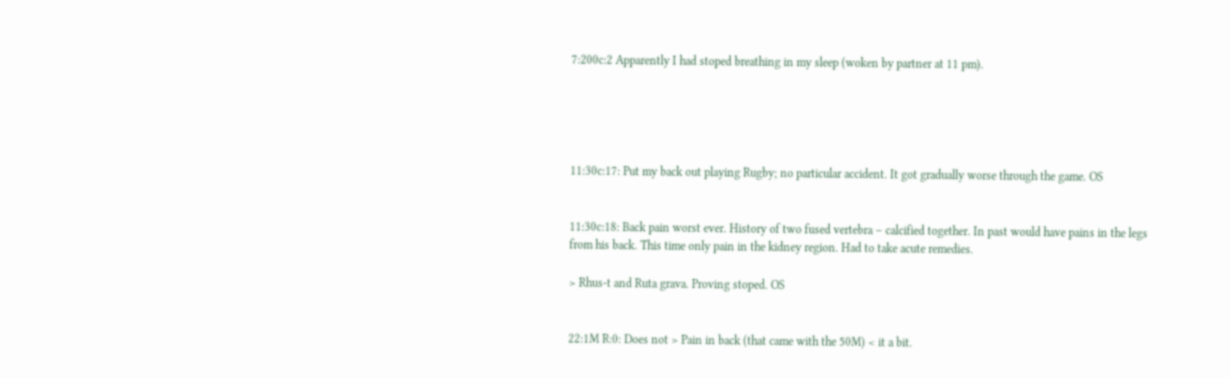7:200c:2 Apparently I had stoped breathing in my sleep (woken by partner at 11 pm).





11:30c:17: Put my back out playing Rugby; no particular accident. It got gradually worse through the game. OS


11:30c:18: Back pain worst ever. History of two fused vertebra – calcified together. In past would have pains in the legs from his back. This time only pain in the kidney region. Had to take acute remedies.

> Rhus-t and Ruta grava. Proving stoped. OS


22:1M R:0: Does not > Pain in back (that came with the 50M) < it a bit.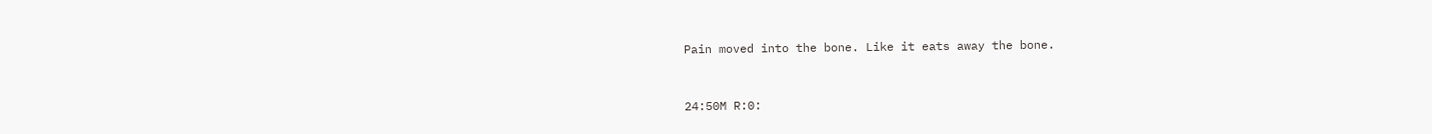Pain moved into the bone. Like it eats away the bone.


24:50M R:0: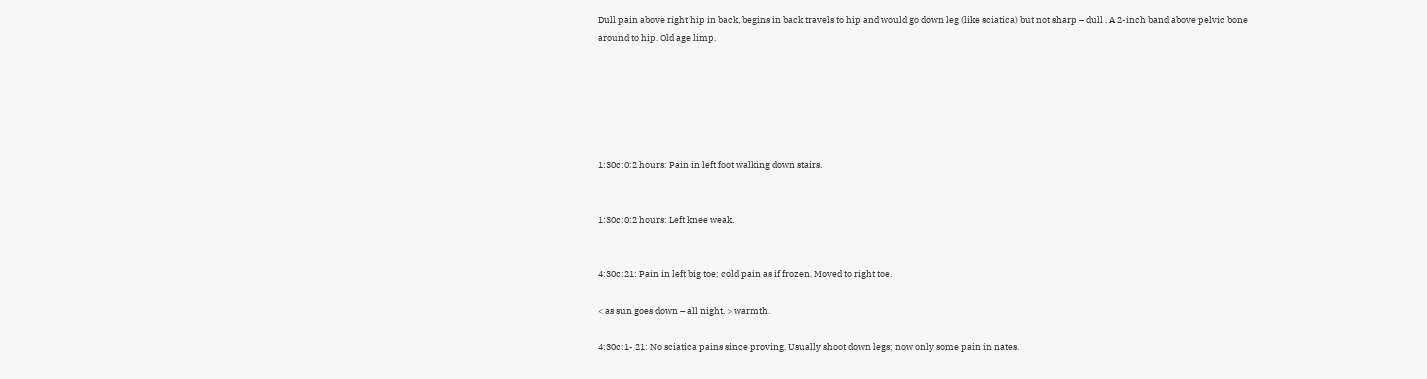Dull pain above right hip in back, begins in back travels to hip and would go down leg (like sciatica) but not sharp – dull . A 2-inch band above pelvic bone around to hip. Old age limp.






1:30c:0:2 hours: Pain in left foot walking down stairs.


1:30c:0:2 hours: Left knee weak.


4:30c:21: Pain in left big toe; cold pain as if frozen. Moved to right toe.

< as sun goes down – all night. > warmth.

4:30c:1- 21: No sciatica pains since proving. Usually shoot down legs; now only some pain in nates.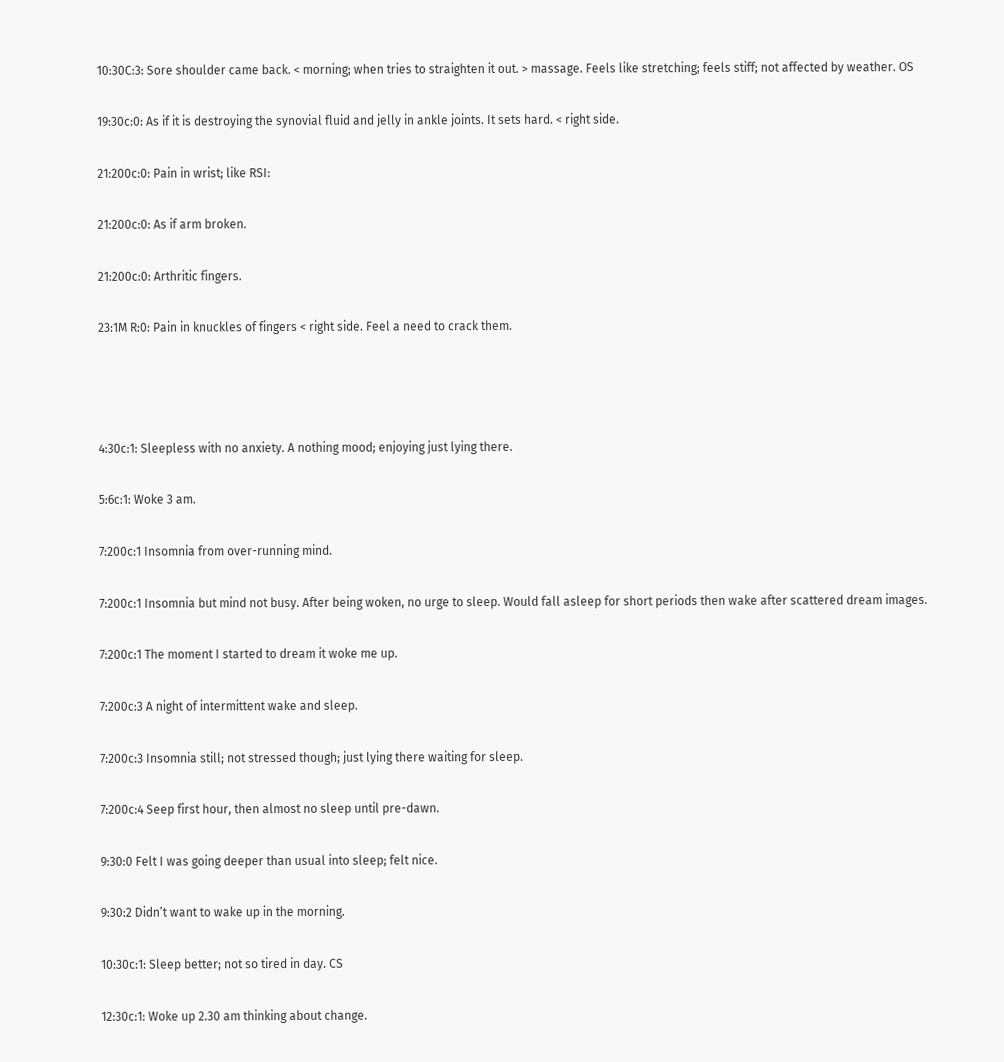10:30C:3: Sore shoulder came back. < morning; when tries to straighten it out. > massage. Feels like stretching; feels stiff; not affected by weather. OS


19:30c:0: As if it is destroying the synovial fluid and jelly in ankle joints. It sets hard. < right side.


21:200c:0: Pain in wrist; like RSI:


21:200c:0: As if arm broken.


21:200c:0: Arthritic fingers.


23:1M R:0: Pain in knuckles of fingers < right side. Feel a need to crack them.






4:30c:1: Sleepless with no anxiety. A nothing mood; enjoying just lying there.


5:6c:1: Woke 3 am.


7:200c:1 Insomnia from over-running mind.


7:200c:1 Insomnia but mind not busy. After being woken, no urge to sleep. Would fall asleep for short periods then wake after scattered dream images.


7:200c:1 The moment I started to dream it woke me up.


7:200c:3 A night of intermittent wake and sleep.


7:200c:3 Insomnia still; not stressed though; just lying there waiting for sleep.


7:200c:4 Seep first hour, then almost no sleep until pre-dawn.


9:30:0 Felt I was going deeper than usual into sleep; felt nice.


9:30:2 Didn’t want to wake up in the morning.


10:30c:1: Sleep better; not so tired in day. CS


12:30c:1: Woke up 2.30 am thinking about change.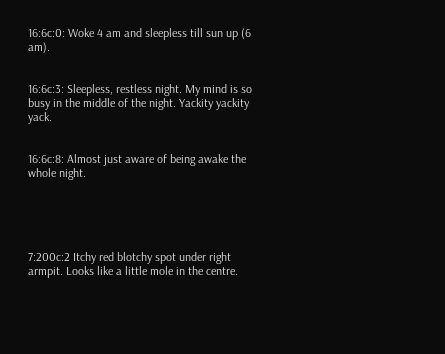16:6c:0: Woke 4 am and sleepless till sun up (6 am).


16:6c:3: Sleepless, restless night. My mind is so busy in the middle of the night. Yackity yackity yack.


16:6c:8: Almost just aware of being awake the whole night.





7:200c:2 Itchy red blotchy spot under right armpit. Looks like a little mole in the centre.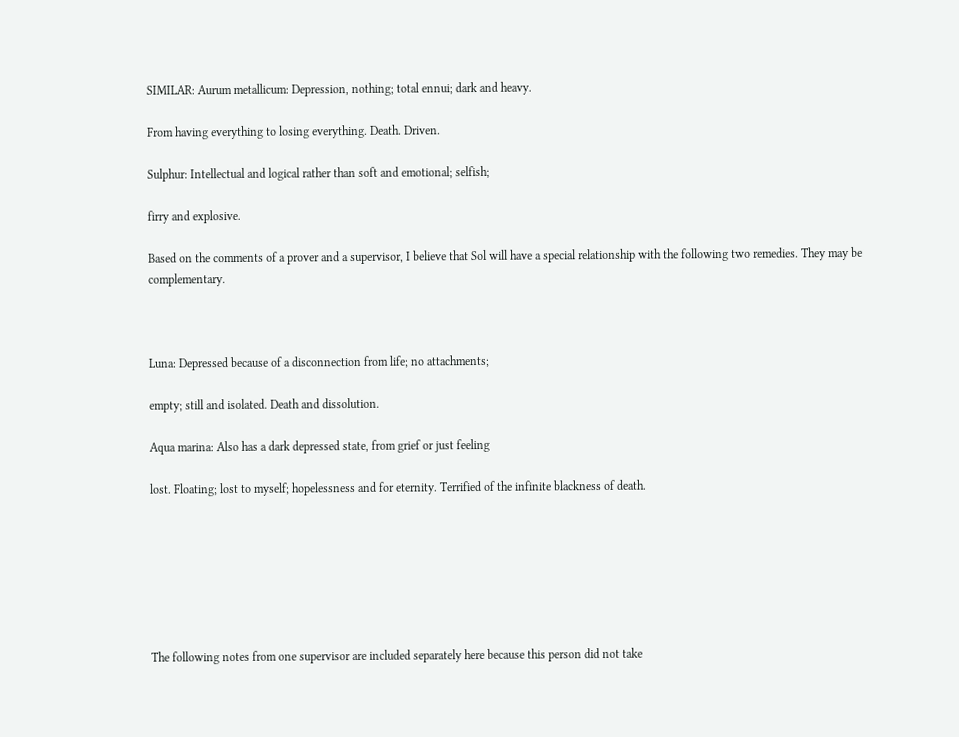SIMILAR: Aurum metallicum: Depression, nothing; total ennui; dark and heavy.

From having everything to losing everything. Death. Driven.

Sulphur: Intellectual and logical rather than soft and emotional; selfish;

firry and explosive.

Based on the comments of a prover and a supervisor, I believe that Sol will have a special relationship with the following two remedies. They may be complementary.



Luna: Depressed because of a disconnection from life; no attachments;

empty; still and isolated. Death and dissolution.

Aqua marina: Also has a dark depressed state, from grief or just feeling

lost. Floating; lost to myself; hopelessness and for eternity. Terrified of the infinite blackness of death.







The following notes from one supervisor are included separately here because this person did not take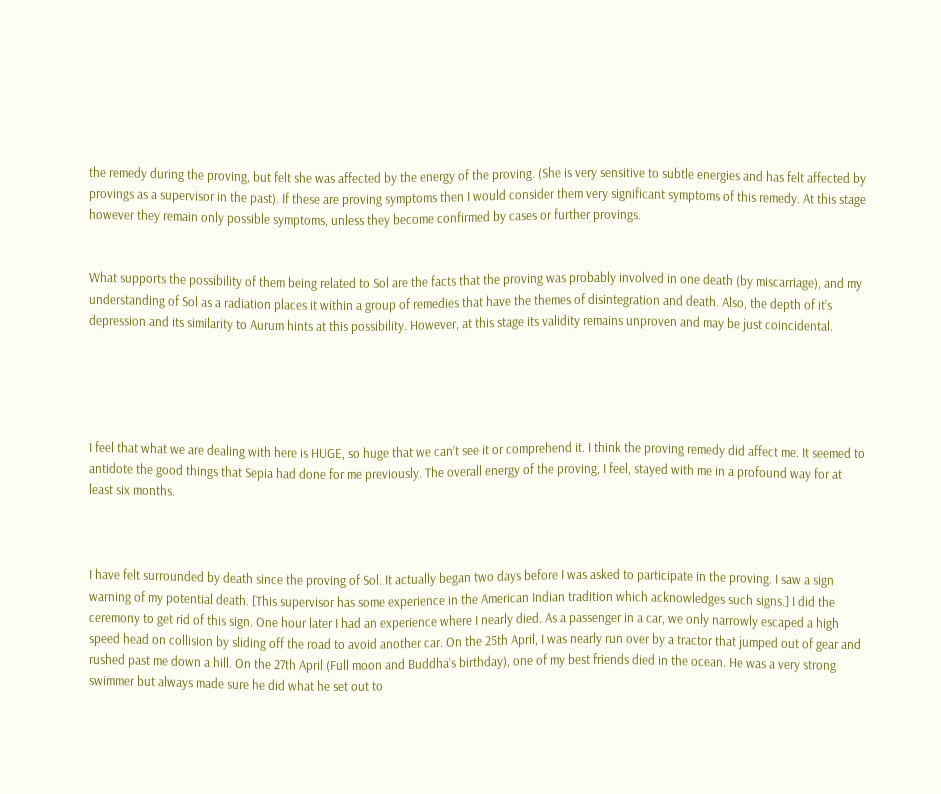the remedy during the proving, but felt she was affected by the energy of the proving. (She is very sensitive to subtle energies and has felt affected by provings as a supervisor in the past). If these are proving symptoms then I would consider them very significant symptoms of this remedy. At this stage however they remain only possible symptoms, unless they become confirmed by cases or further provings.


What supports the possibility of them being related to Sol are the facts that the proving was probably involved in one death (by miscarriage), and my understanding of Sol as a radiation places it within a group of remedies that have the themes of disintegration and death. Also, the depth of it’s depression and its similarity to Aurum hints at this possibility. However, at this stage its validity remains unproven and may be just coincidental.





I feel that what we are dealing with here is HUGE, so huge that we can’t see it or comprehend it. I think the proving remedy did affect me. It seemed to antidote the good things that Sepia had done for me previously. The overall energy of the proving, I feel, stayed with me in a profound way for at least six months.



I have felt surrounded by death since the proving of Sol. It actually began two days before I was asked to participate in the proving. I saw a sign warning of my potential death. [This supervisor has some experience in the American Indian tradition which acknowledges such signs.] I did the ceremony to get rid of this sign. One hour later I had an experience where I nearly died. As a passenger in a car, we only narrowly escaped a high speed head on collision by sliding off the road to avoid another car. On the 25th April, I was nearly run over by a tractor that jumped out of gear and rushed past me down a hill. On the 27th April (Full moon and Buddha’s birthday), one of my best friends died in the ocean. He was a very strong swimmer but always made sure he did what he set out to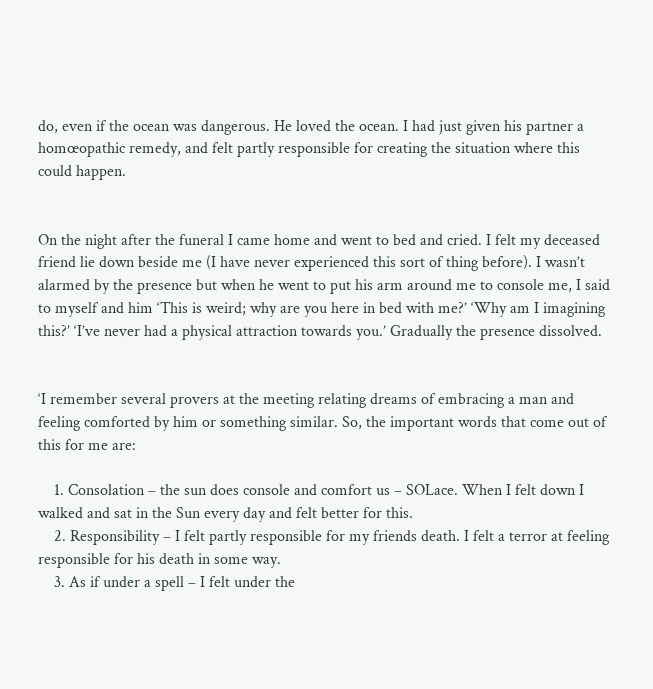do, even if the ocean was dangerous. He loved the ocean. I had just given his partner a homœopathic remedy, and felt partly responsible for creating the situation where this could happen.


On the night after the funeral I came home and went to bed and cried. I felt my deceased friend lie down beside me (I have never experienced this sort of thing before). I wasn’t alarmed by the presence but when he went to put his arm around me to console me, I said to myself and him ‘This is weird; why are you here in bed with me?’ ‘Why am I imagining this?’ ‘I’ve never had a physical attraction towards you.’ Gradually the presence dissolved.


‘I remember several provers at the meeting relating dreams of embracing a man and feeling comforted by him or something similar. So, the important words that come out of this for me are:

    1. Consolation – the sun does console and comfort us – SOLace. When I felt down I walked and sat in the Sun every day and felt better for this.
    2. Responsibility – I felt partly responsible for my friends death. I felt a terror at feeling responsible for his death in some way.
    3. As if under a spell – I felt under the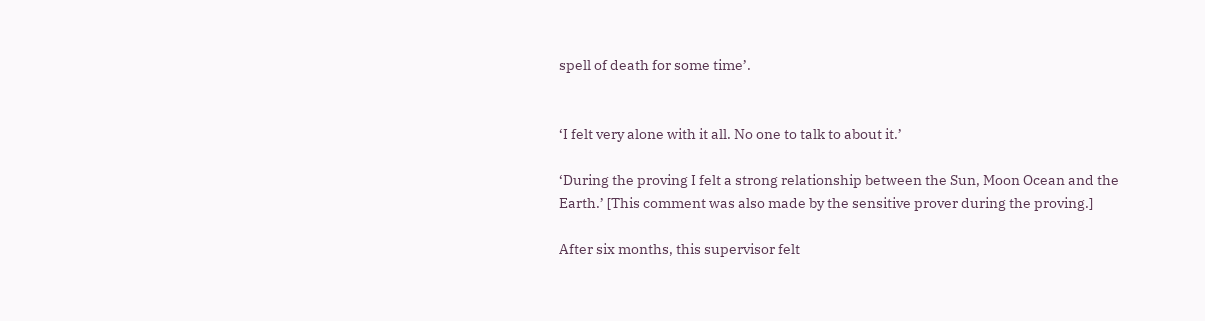spell of death for some time’.


‘I felt very alone with it all. No one to talk to about it.’

‘During the proving I felt a strong relationship between the Sun, Moon Ocean and the Earth.’ [This comment was also made by the sensitive prover during the proving.]

After six months, this supervisor felt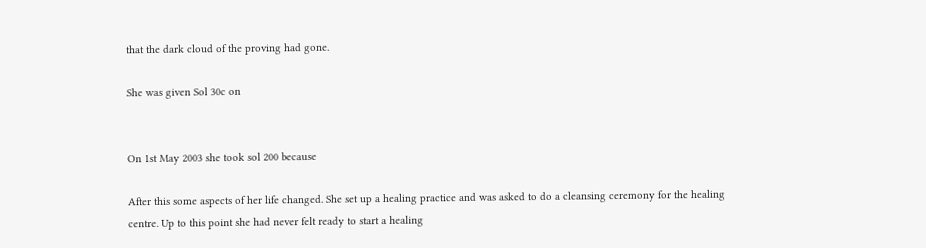that the dark cloud of the proving had gone.

She was given Sol 30c on


On 1st May 2003 she took sol 200 because

After this some aspects of her life changed. She set up a healing practice and was asked to do a cleansing ceremony for the healing centre. Up to this point she had never felt ready to start a healing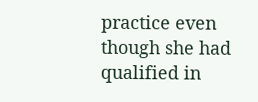practice even though she had qualified in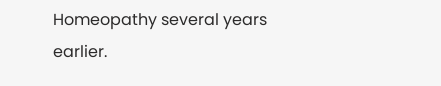Homeopathy several years earlier.